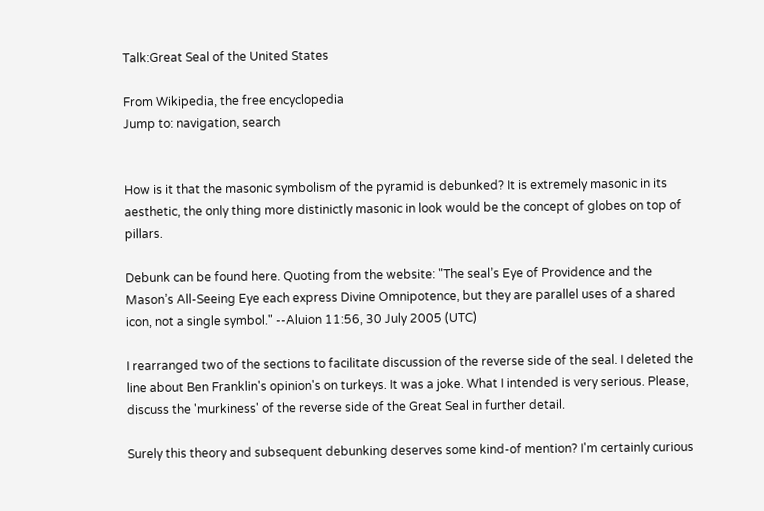Talk:Great Seal of the United States

From Wikipedia, the free encyclopedia
Jump to: navigation, search


How is it that the masonic symbolism of the pyramid is debunked? It is extremely masonic in its aesthetic, the only thing more distinictly masonic in look would be the concept of globes on top of pillars.

Debunk can be found here. Quoting from the website: "The seal’s Eye of Providence and the Mason’s All-Seeing Eye each express Divine Omnipotence, but they are parallel uses of a shared icon, not a single symbol." --Aluion 11:56, 30 July 2005 (UTC)

I rearranged two of the sections to facilitate discussion of the reverse side of the seal. I deleted the line about Ben Franklin's opinion's on turkeys. It was a joke. What I intended is very serious. Please, discuss the 'murkiness' of the reverse side of the Great Seal in further detail.

Surely this theory and subsequent debunking deserves some kind-of mention? I'm certainly curious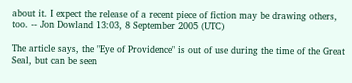about it. I expect the release of a recent piece of fiction may be drawing others, too. -- Jon Dowland 13:03, 8 September 2005 (UTC)

The article says, the "Eye of Providence" is out of use during the time of the Great Seal, but can be seen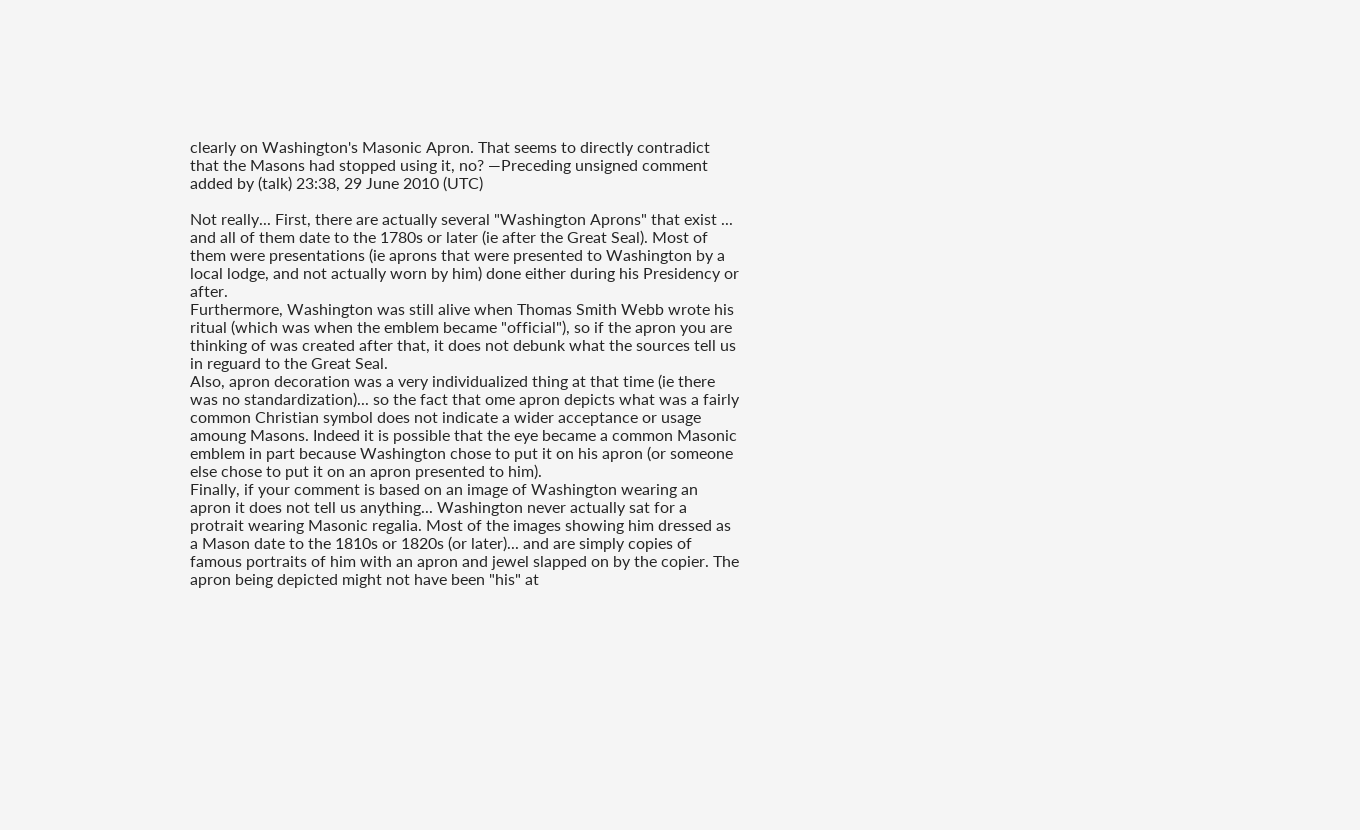clearly on Washington's Masonic Apron. That seems to directly contradict that the Masons had stopped using it, no? —Preceding unsigned comment added by (talk) 23:38, 29 June 2010 (UTC)

Not really... First, there are actually several "Washington Aprons" that exist ... and all of them date to the 1780s or later (ie after the Great Seal). Most of them were presentations (ie aprons that were presented to Washington by a local lodge, and not actually worn by him) done either during his Presidency or after.
Furthermore, Washington was still alive when Thomas Smith Webb wrote his ritual (which was when the emblem became "official"), so if the apron you are thinking of was created after that, it does not debunk what the sources tell us in reguard to the Great Seal.
Also, apron decoration was a very individualized thing at that time (ie there was no standardization)... so the fact that ome apron depicts what was a fairly common Christian symbol does not indicate a wider acceptance or usage amoung Masons. Indeed it is possible that the eye became a common Masonic emblem in part because Washington chose to put it on his apron (or someone else chose to put it on an apron presented to him).
Finally, if your comment is based on an image of Washington wearing an apron it does not tell us anything... Washington never actually sat for a protrait wearing Masonic regalia. Most of the images showing him dressed as a Mason date to the 1810s or 1820s (or later)... and are simply copies of famous portraits of him with an apron and jewel slapped on by the copier. The apron being depicted might not have been "his" at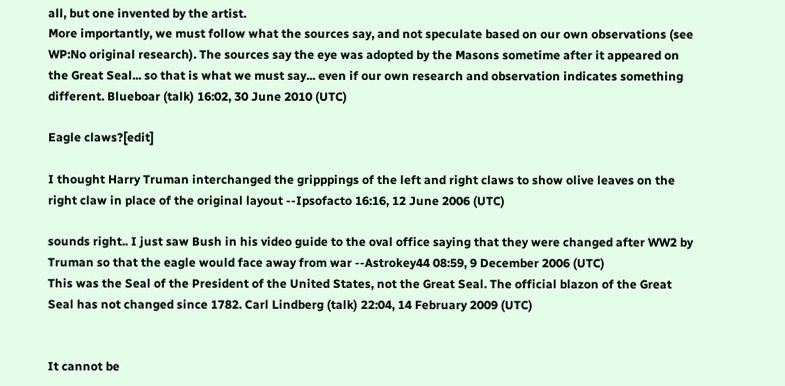all, but one invented by the artist.
More importantly, we must follow what the sources say, and not speculate based on our own observations (see WP:No original research). The sources say the eye was adopted by the Masons sometime after it appeared on the Great Seal... so that is what we must say... even if our own research and observation indicates something different. Blueboar (talk) 16:02, 30 June 2010 (UTC)

Eagle claws?[edit]

I thought Harry Truman interchanged the gripppings of the left and right claws to show olive leaves on the right claw in place of the original layout --Ipsofacto 16:16, 12 June 2006 (UTC)

sounds right.. I just saw Bush in his video guide to the oval office saying that they were changed after WW2 by Truman so that the eagle would face away from war --Astrokey44 08:59, 9 December 2006 (UTC)
This was the Seal of the President of the United States, not the Great Seal. The official blazon of the Great Seal has not changed since 1782. Carl Lindberg (talk) 22:04, 14 February 2009 (UTC)


It cannot be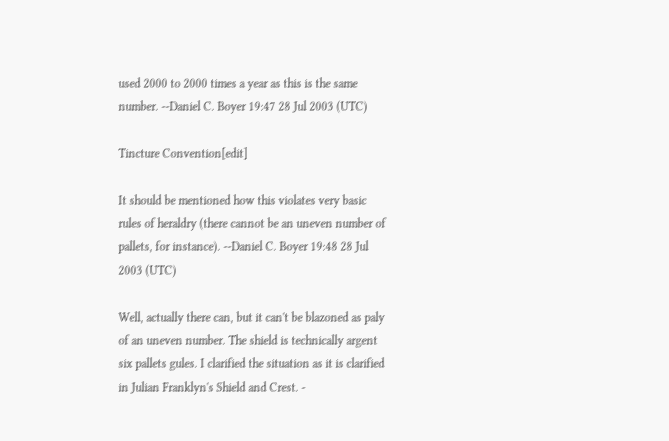used 2000 to 2000 times a year as this is the same number. --Daniel C. Boyer 19:47 28 Jul 2003 (UTC)

Tincture Convention[edit]

It should be mentioned how this violates very basic rules of heraldry (there cannot be an uneven number of pallets, for instance). --Daniel C. Boyer 19:48 28 Jul 2003 (UTC)

Well, actually there can, but it can't be blazoned as paly of an uneven number. The shield is technically argent six pallets gules. I clarified the situation as it is clarified in Julian Franklyn's Shield and Crest. -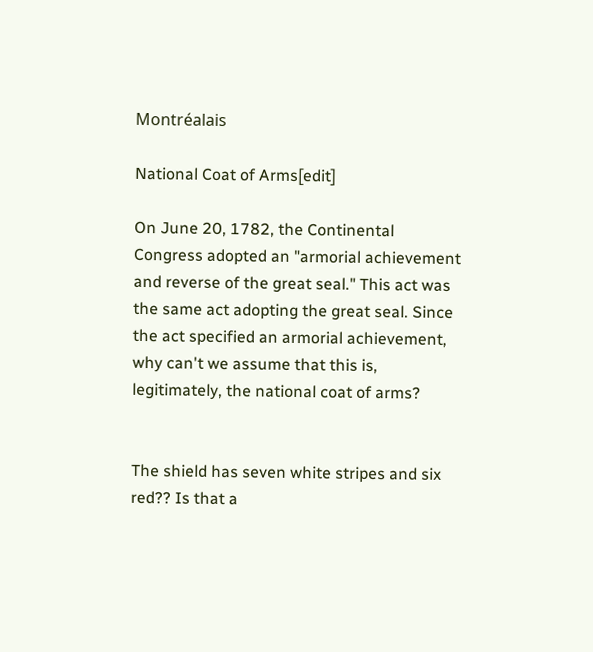Montréalais

National Coat of Arms[edit]

On June 20, 1782, the Continental Congress adopted an "armorial achievement and reverse of the great seal." This act was the same act adopting the great seal. Since the act specified an armorial achievement, why can't we assume that this is, legitimately, the national coat of arms?


The shield has seven white stripes and six red?? Is that a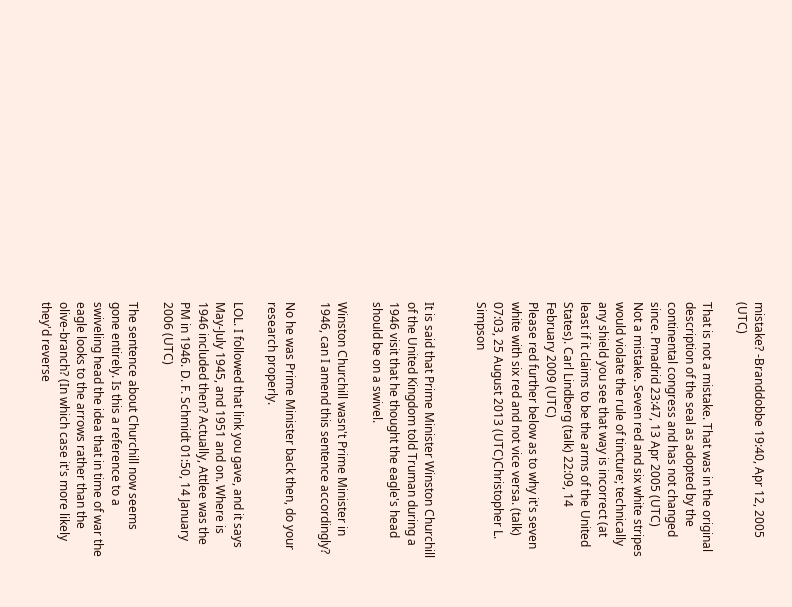mistake? -Branddobbe 19:40, Apr 12, 2005 (UTC)

That is not a mistake. That was in the original description of the seal as adopted by the continental congress and has not changed since. Pmadrid 23:47, 13 Apr 2005 (UTC)
Not a mistake. Seven red and six white stripes would violate the rule of tincture; technically any shield you see that way is incorrect (at least if it claims to be the arms of the United States). Carl Lindberg (talk) 22:09, 14 February 2009 (UTC)
Please red further below as to why it's seven white with six red and not vice versa. (talk) 07:03, 25 August 2013 (UTC)Christopher L. Simpson


It is said that Prime Minister Winston Churchill of the United Kingdom told Truman during a 1946 visit that he thought the eagle's head should be on a swivel.

Winston Churchill wasn't Prime Minister in 1946, can I amend this sentence accordingly?

No he was Prime Minister back then, do your research properly.

LOL. I followed that link you gave, and it says May-July 1945, and 1951 and on. Where is 1946 included then? Actually, Attlee was the PM in 1946. D. F. Schmidt 01:50, 14 January 2006 (UTC)

The sentence about Churchill now seems gone entirely. Is this a reference to a swiveling head the idea that in time of war the eagle looks to the arrows rather than the olive-branch? (In which case it's more likely they'd reverse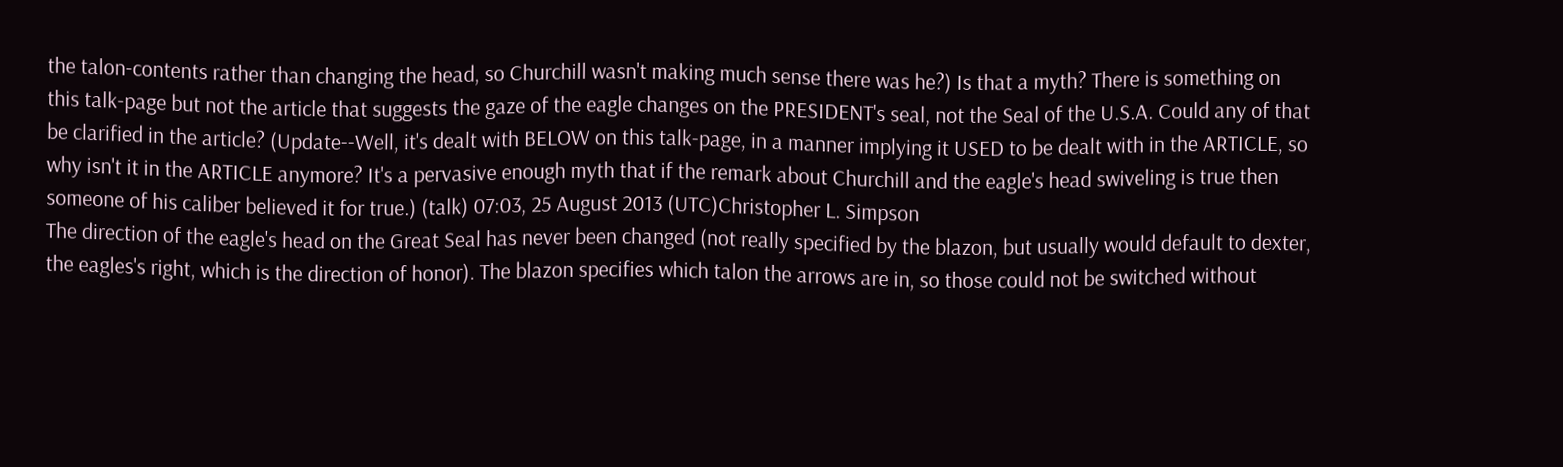the talon-contents rather than changing the head, so Churchill wasn't making much sense there was he?) Is that a myth? There is something on this talk-page but not the article that suggests the gaze of the eagle changes on the PRESIDENT's seal, not the Seal of the U.S.A. Could any of that be clarified in the article? (Update--Well, it's dealt with BELOW on this talk-page, in a manner implying it USED to be dealt with in the ARTICLE, so why isn't it in the ARTICLE anymore? It's a pervasive enough myth that if the remark about Churchill and the eagle's head swiveling is true then someone of his caliber believed it for true.) (talk) 07:03, 25 August 2013 (UTC)Christopher L. Simpson
The direction of the eagle's head on the Great Seal has never been changed (not really specified by the blazon, but usually would default to dexter, the eagles's right, which is the direction of honor). The blazon specifies which talon the arrows are in, so those could not be switched without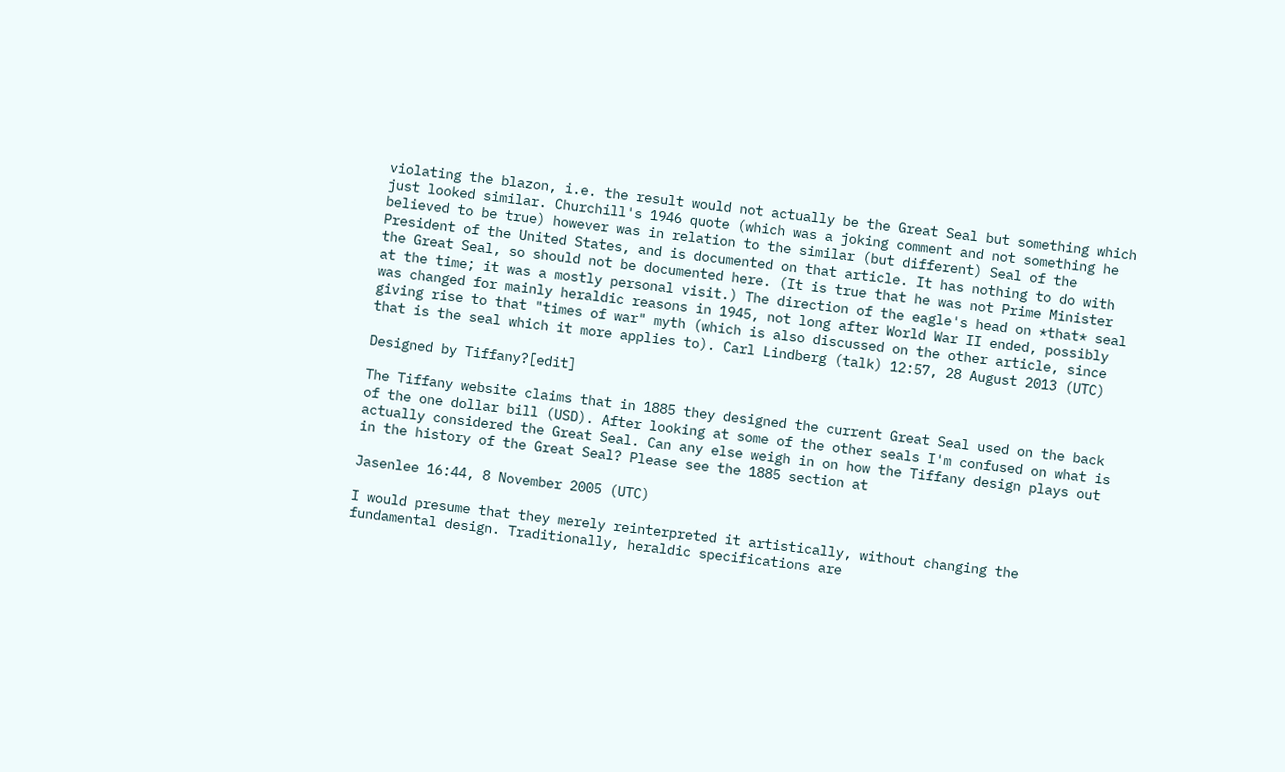violating the blazon, i.e. the result would not actually be the Great Seal but something which just looked similar. Churchill's 1946 quote (which was a joking comment and not something he believed to be true) however was in relation to the similar (but different) Seal of the President of the United States, and is documented on that article. It has nothing to do with the Great Seal, so should not be documented here. (It is true that he was not Prime Minister at the time; it was a mostly personal visit.) The direction of the eagle's head on *that* seal was changed for mainly heraldic reasons in 1945, not long after World War II ended, possibly giving rise to that "times of war" myth (which is also discussed on the other article, since that is the seal which it more applies to). Carl Lindberg (talk) 12:57, 28 August 2013 (UTC)

Designed by Tiffany?[edit]

The Tiffany website claims that in 1885 they designed the current Great Seal used on the back of the one dollar bill (USD). After looking at some of the other seals I'm confused on what is actually considered the Great Seal. Can any else weigh in on how the Tiffany design plays out in the history of the Great Seal? Please see the 1885 section at

Jasenlee 16:44, 8 November 2005 (UTC)

I would presume that they merely reinterpreted it artistically, without changing the fundamental design. Traditionally, heraldic specifications are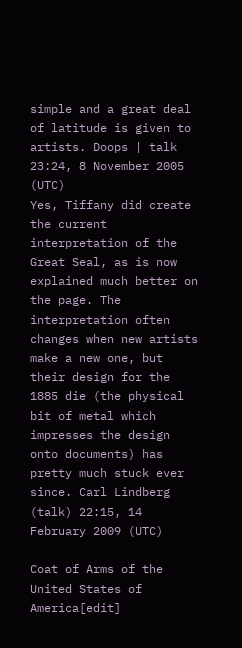simple and a great deal of latitude is given to artists. Doops | talk 23:24, 8 November 2005 (UTC)
Yes, Tiffany did create the current interpretation of the Great Seal, as is now explained much better on the page. The interpretation often changes when new artists make a new one, but their design for the 1885 die (the physical bit of metal which impresses the design onto documents) has pretty much stuck ever since. Carl Lindberg (talk) 22:15, 14 February 2009 (UTC)

Coat of Arms of the United States of America[edit]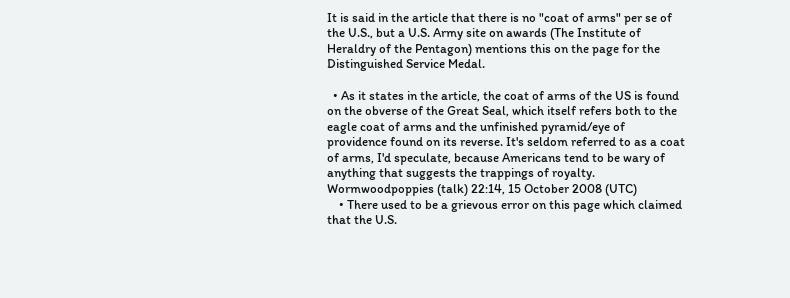It is said in the article that there is no "coat of arms" per se of the U.S., but a U.S. Army site on awards (The Institute of Heraldry of the Pentagon) mentions this on the page for the Distinguished Service Medal.

  • As it states in the article, the coat of arms of the US is found on the obverse of the Great Seal, which itself refers both to the eagle coat of arms and the unfinished pyramid/eye of providence found on its reverse. It's seldom referred to as a coat of arms, I'd speculate, because Americans tend to be wary of anything that suggests the trappings of royalty. Wormwoodpoppies (talk) 22:14, 15 October 2008 (UTC)
    • There used to be a grievous error on this page which claimed that the U.S.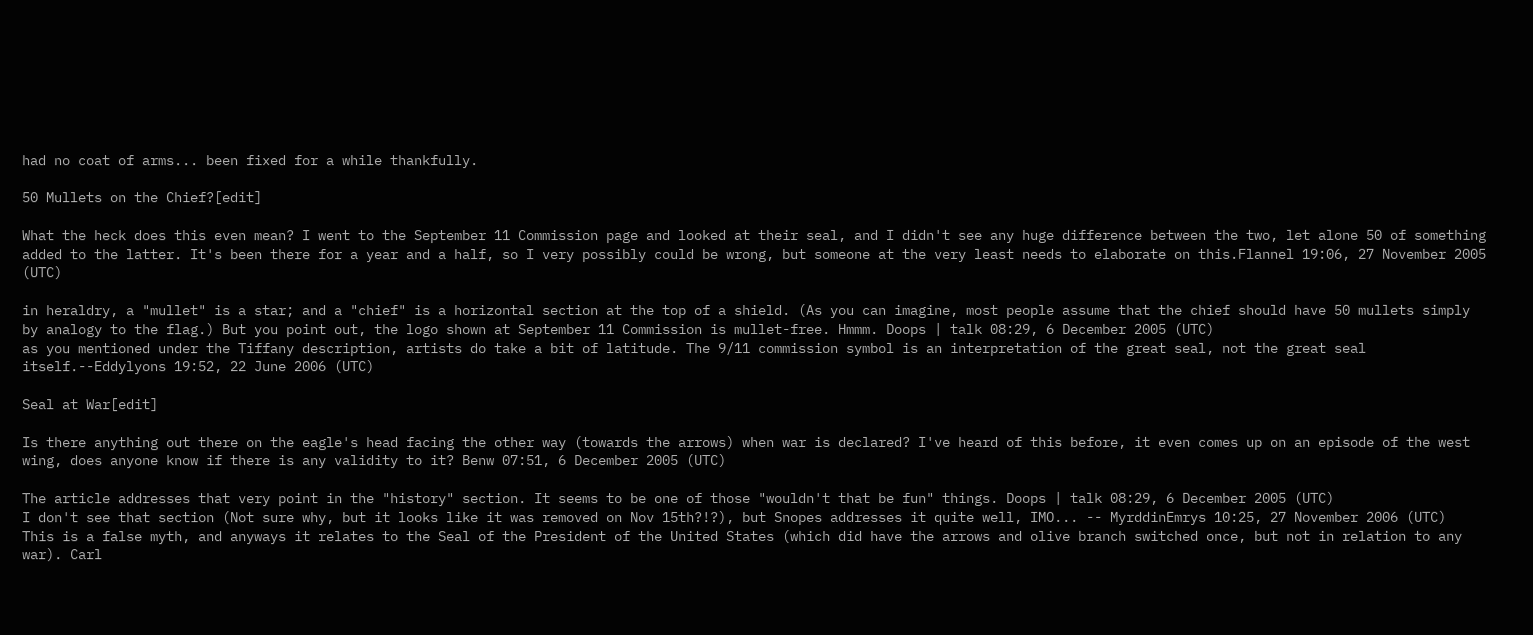had no coat of arms... been fixed for a while thankfully.

50 Mullets on the Chief?[edit]

What the heck does this even mean? I went to the September 11 Commission page and looked at their seal, and I didn't see any huge difference between the two, let alone 50 of something added to the latter. It's been there for a year and a half, so I very possibly could be wrong, but someone at the very least needs to elaborate on this.Flannel 19:06, 27 November 2005 (UTC)

in heraldry, a "mullet" is a star; and a "chief" is a horizontal section at the top of a shield. (As you can imagine, most people assume that the chief should have 50 mullets simply by analogy to the flag.) But you point out, the logo shown at September 11 Commission is mullet-free. Hmmm. Doops | talk 08:29, 6 December 2005 (UTC)
as you mentioned under the Tiffany description, artists do take a bit of latitude. The 9/11 commission symbol is an interpretation of the great seal, not the great seal itself.--Eddylyons 19:52, 22 June 2006 (UTC)

Seal at War[edit]

Is there anything out there on the eagle's head facing the other way (towards the arrows) when war is declared? I've heard of this before, it even comes up on an episode of the west wing, does anyone know if there is any validity to it? Benw 07:51, 6 December 2005 (UTC)

The article addresses that very point in the "history" section. It seems to be one of those "wouldn't that be fun" things. Doops | talk 08:29, 6 December 2005 (UTC)
I don't see that section (Not sure why, but it looks like it was removed on Nov 15th?!?), but Snopes addresses it quite well, IMO... -- MyrddinEmrys 10:25, 27 November 2006 (UTC)
This is a false myth, and anyways it relates to the Seal of the President of the United States (which did have the arrows and olive branch switched once, but not in relation to any war). Carl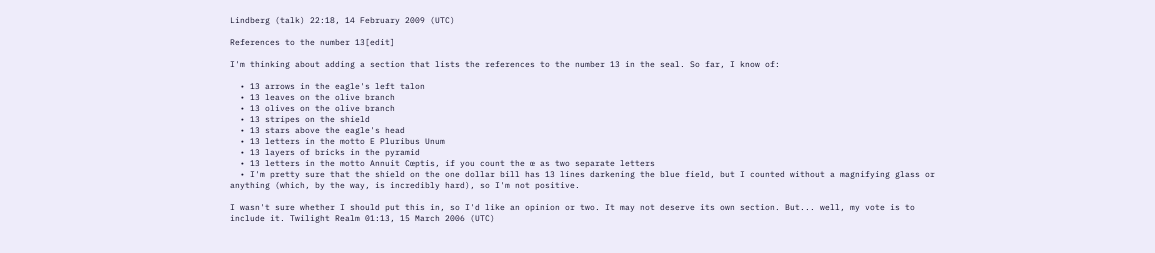Lindberg (talk) 22:18, 14 February 2009 (UTC)

References to the number 13[edit]

I'm thinking about adding a section that lists the references to the number 13 in the seal. So far, I know of:

  • 13 arrows in the eagle's left talon
  • 13 leaves on the olive branch
  • 13 olives on the olive branch
  • 13 stripes on the shield
  • 13 stars above the eagle's head
  • 13 letters in the motto E Pluribus Unum
  • 13 layers of bricks in the pyramid
  • 13 letters in the motto Annuit Cœptis, if you count the œ as two separate letters
  • I'm pretty sure that the shield on the one dollar bill has 13 lines darkening the blue field, but I counted without a magnifying glass or anything (which, by the way, is incredibly hard), so I'm not positive.

I wasn't sure whether I should put this in, so I'd like an opinion or two. It may not deserve its own section. But... well, my vote is to include it. Twilight Realm 01:13, 15 March 2006 (UTC)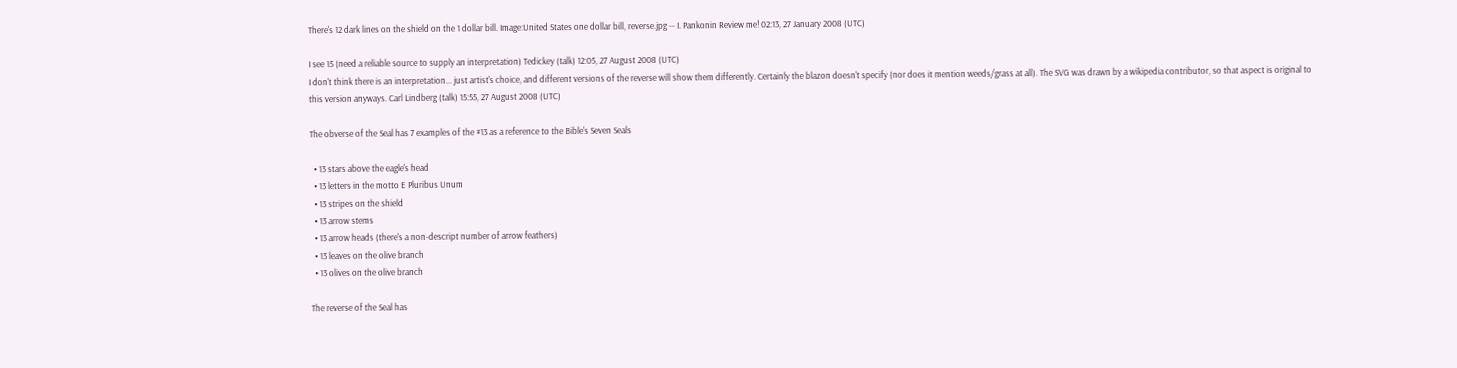There's 12 dark lines on the shield on the 1 dollar bill. Image:United States one dollar bill, reverse.jpg -- I. Pankonin Review me! 02:13, 27 January 2008 (UTC)

I see 15 (need a reliable source to supply an interpretation) Tedickey (talk) 12:05, 27 August 2008 (UTC)
I don't think there is an interpretation... just artist's choice, and different versions of the reverse will show them differently. Certainly the blazon doesn't specify (nor does it mention weeds/grass at all). The SVG was drawn by a wikipedia contributor, so that aspect is original to this version anyways. Carl Lindberg (talk) 15:55, 27 August 2008 (UTC)

The obverse of the Seal has 7 examples of the #13 as a reference to the Bible's Seven Seals

  • 13 stars above the eagle's head
  • 13 letters in the motto E Pluribus Unum
  • 13 stripes on the shield
  • 13 arrow stems
  • 13 arrow heads (there's a non-descript number of arrow feathers)
  • 13 leaves on the olive branch
  • 13 olives on the olive branch

The reverse of the Seal has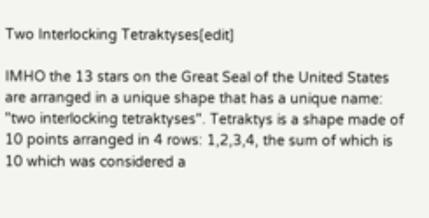Two Interlocking Tetraktyses[edit]

IMHO the 13 stars on the Great Seal of the United States are arranged in a unique shape that has a unique name: "two interlocking tetraktyses". Tetraktys is a shape made of 10 points arranged in 4 rows: 1,2,3,4, the sum of which is 10 which was considered a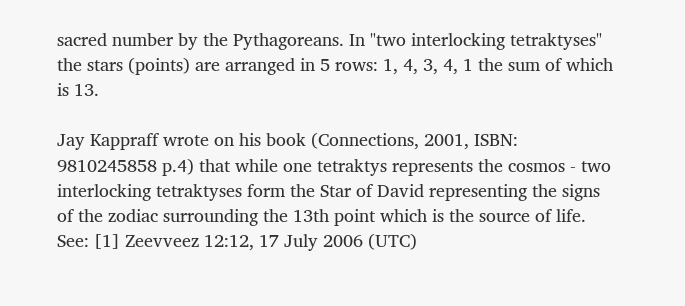sacred number by the Pythagoreans. In "two interlocking tetraktyses" the stars (points) are arranged in 5 rows: 1, 4, 3, 4, 1 the sum of which is 13.

Jay Kappraff wrote on his book (Connections, 2001, ISBN: 9810245858 p.4) that while one tetraktys represents the cosmos - two interlocking tetraktyses form the Star of David representing the signs of the zodiac surrounding the 13th point which is the source of life. See: [1] Zeevveez 12:12, 17 July 2006 (UTC)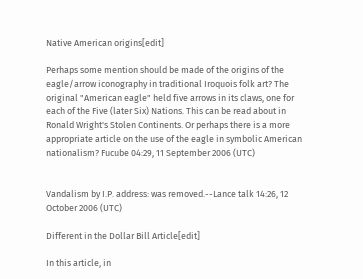Native American origins[edit]

Perhaps some mention should be made of the origins of the eagle/arrow iconography in traditional Iroquois folk art? The original "American eagle" held five arrows in its claws, one for each of the Five (later Six) Nations. This can be read about in Ronald Wright's Stolen Continents. Or perhaps there is a more appropriate article on the use of the eagle in symbolic American nationalism? Fucube 04:29, 11 September 2006 (UTC)


Vandalism by I.P. address: was removed.--Lance talk 14:26, 12 October 2006 (UTC)

Different in the Dollar Bill Article[edit]

In this article, in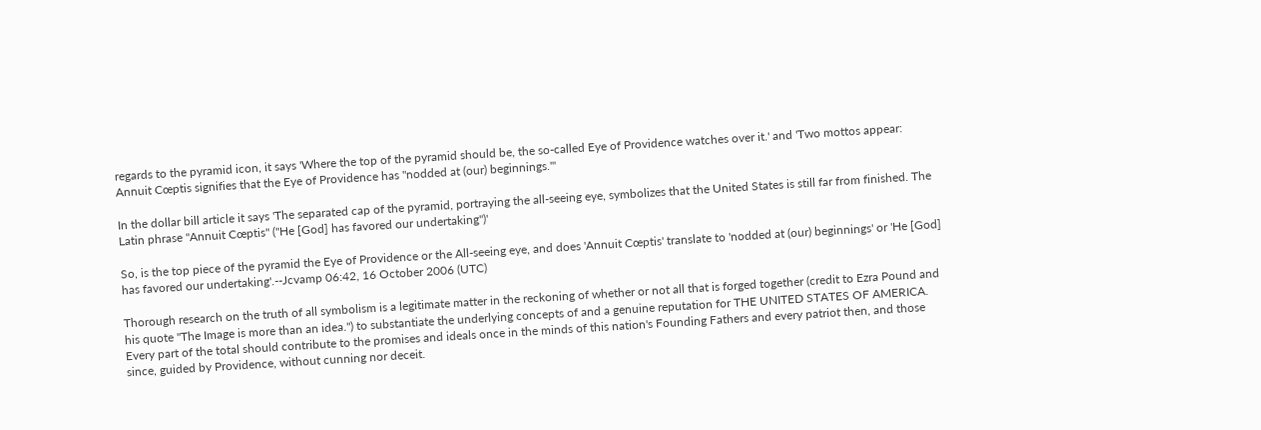regards to the pyramid icon, it says 'Where the top of the pyramid should be, the so-called Eye of Providence watches over it.' and 'Two mottos appear: Annuit Cœptis signifies that the Eye of Providence has "nodded at (our) beginnings."'

In the dollar bill article it says 'The separated cap of the pyramid, portraying the all-seeing eye, symbolizes that the United States is still far from finished. The Latin phrase "Annuit Cœptis" ("He [God] has favored our undertaking")'

So, is the top piece of the pyramid the Eye of Providence or the All-seeing eye, and does 'Annuit Cœptis' translate to 'nodded at (our) beginnings' or 'He [God] has favored our undertaking'.--Jcvamp 06:42, 16 October 2006 (UTC)

Thorough research on the truth of all symbolism is a legitimate matter in the reckoning of whether or not all that is forged together (credit to Ezra Pound and his quote "The Image is more than an idea.") to substantiate the underlying concepts of and a genuine reputation for THE UNITED STATES OF AMERICA. Every part of the total should contribute to the promises and ideals once in the minds of this nation's Founding Fathers and every patriot then, and those since, guided by Providence, without cunning nor deceit.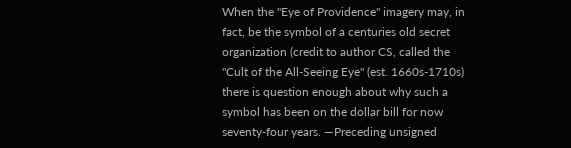When the "Eye of Providence" imagery may, in fact, be the symbol of a centuries old secret organization (credit to author CS, called the "Cult of the All-Seeing Eye" (est. 1660s-1710s) there is question enough about why such a symbol has been on the dollar bill for now seventy-four years. —Preceding unsigned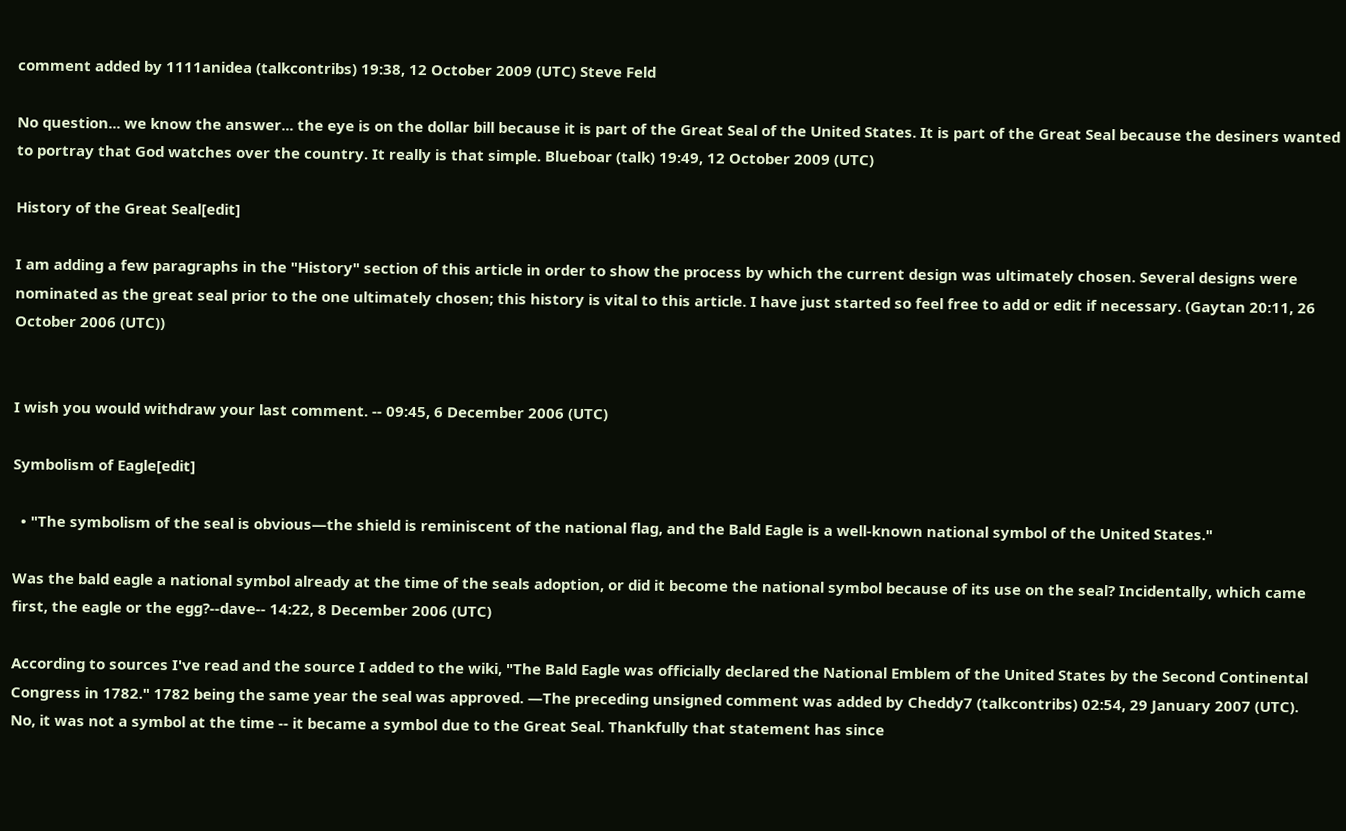comment added by 1111anidea (talkcontribs) 19:38, 12 October 2009 (UTC) Steve Feld

No question... we know the answer... the eye is on the dollar bill because it is part of the Great Seal of the United States. It is part of the Great Seal because the desiners wanted to portray that God watches over the country. It really is that simple. Blueboar (talk) 19:49, 12 October 2009 (UTC)

History of the Great Seal[edit]

I am adding a few paragraphs in the "History" section of this article in order to show the process by which the current design was ultimately chosen. Several designs were nominated as the great seal prior to the one ultimately chosen; this history is vital to this article. I have just started so feel free to add or edit if necessary. (Gaytan 20:11, 26 October 2006 (UTC))


I wish you would withdraw your last comment. -- 09:45, 6 December 2006 (UTC)

Symbolism of Eagle[edit]

  • "The symbolism of the seal is obvious—the shield is reminiscent of the national flag, and the Bald Eagle is a well-known national symbol of the United States."

Was the bald eagle a national symbol already at the time of the seals adoption, or did it become the national symbol because of its use on the seal? Incidentally, which came first, the eagle or the egg?--dave-- 14:22, 8 December 2006 (UTC)

According to sources I've read and the source I added to the wiki, "The Bald Eagle was officially declared the National Emblem of the United States by the Second Continental Congress in 1782." 1782 being the same year the seal was approved. —The preceding unsigned comment was added by Cheddy7 (talkcontribs) 02:54, 29 January 2007 (UTC).
No, it was not a symbol at the time -- it became a symbol due to the Great Seal. Thankfully that statement has since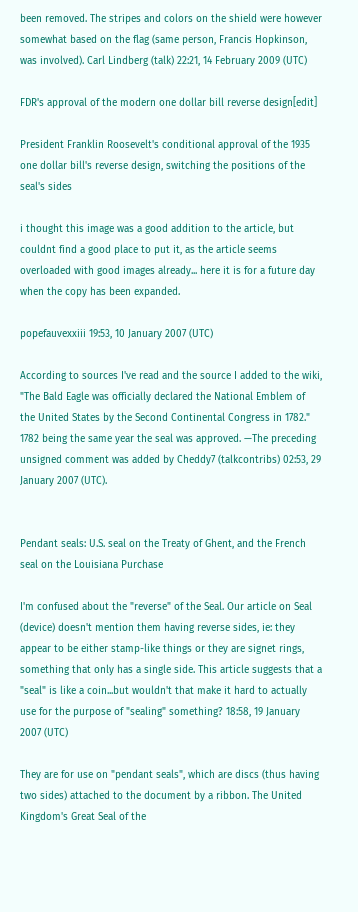been removed. The stripes and colors on the shield were however somewhat based on the flag (same person, Francis Hopkinson, was involved). Carl Lindberg (talk) 22:21, 14 February 2009 (UTC)

FDR's approval of the modern one dollar bill reverse design[edit]

President Franklin Roosevelt's conditional approval of the 1935 one dollar bill's reverse design, switching the positions of the seal's sides

i thought this image was a good addition to the article, but couldnt find a good place to put it, as the article seems overloaded with good images already... here it is for a future day when the copy has been expanded.

popefauvexxiii 19:53, 10 January 2007 (UTC)

According to sources I've read and the source I added to the wiki, "The Bald Eagle was officially declared the National Emblem of the United States by the Second Continental Congress in 1782." 1782 being the same year the seal was approved. —The preceding unsigned comment was added by Cheddy7 (talkcontribs) 02:53, 29 January 2007 (UTC).


Pendant seals: U.S. seal on the Treaty of Ghent, and the French seal on the Louisiana Purchase

I'm confused about the "reverse" of the Seal. Our article on Seal (device) doesn't mention them having reverse sides, ie: they appear to be either stamp-like things or they are signet rings, something that only has a single side. This article suggests that a "seal" is like a coin...but wouldn't that make it hard to actually use for the purpose of "sealing" something? 18:58, 19 January 2007 (UTC)

They are for use on "pendant seals", which are discs (thus having two sides) attached to the document by a ribbon. The United Kingdom's Great Seal of the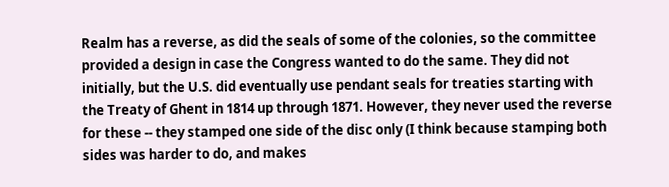Realm has a reverse, as did the seals of some of the colonies, so the committee provided a design in case the Congress wanted to do the same. They did not initially, but the U.S. did eventually use pendant seals for treaties starting with the Treaty of Ghent in 1814 up through 1871. However, they never used the reverse for these -- they stamped one side of the disc only (I think because stamping both sides was harder to do, and makes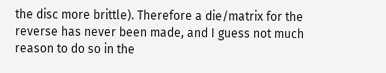the disc more brittle). Therefore a die/matrix for the reverse has never been made, and I guess not much reason to do so in the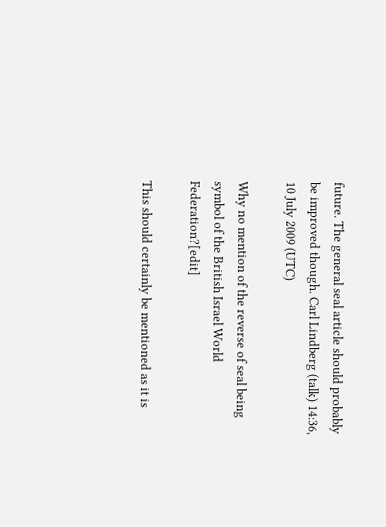future. The general seal article should probably be improved though. Carl Lindberg (talk) 14:36, 10 July 2009 (UTC)

Why no mention of the reverse of seal being symbol of the British Israel World Federation?[edit]

This should certainly be mentioned as it is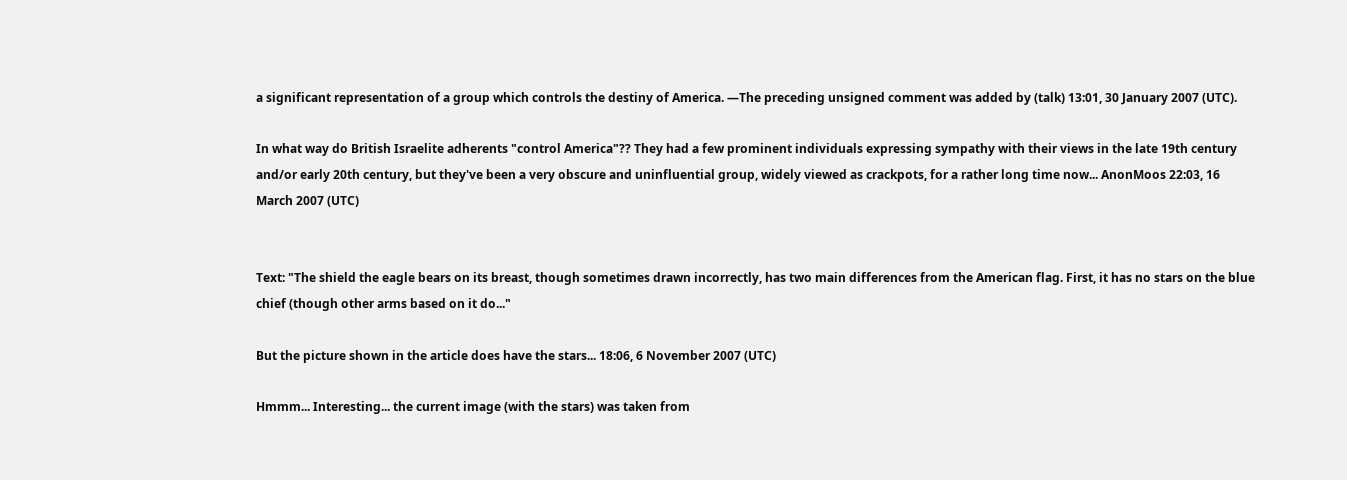a significant representation of a group which controls the destiny of America. —The preceding unsigned comment was added by (talk) 13:01, 30 January 2007 (UTC).

In what way do British Israelite adherents "control America"?? They had a few prominent individuals expressing sympathy with their views in the late 19th century and/or early 20th century, but they've been a very obscure and uninfluential group, widely viewed as crackpots, for a rather long time now... AnonMoos 22:03, 16 March 2007 (UTC)


Text: "The shield the eagle bears on its breast, though sometimes drawn incorrectly, has two main differences from the American flag. First, it has no stars on the blue chief (though other arms based on it do..."

But the picture shown in the article does have the stars... 18:06, 6 November 2007 (UTC)

Hmmm... Interesting... the current image (with the stars) was taken from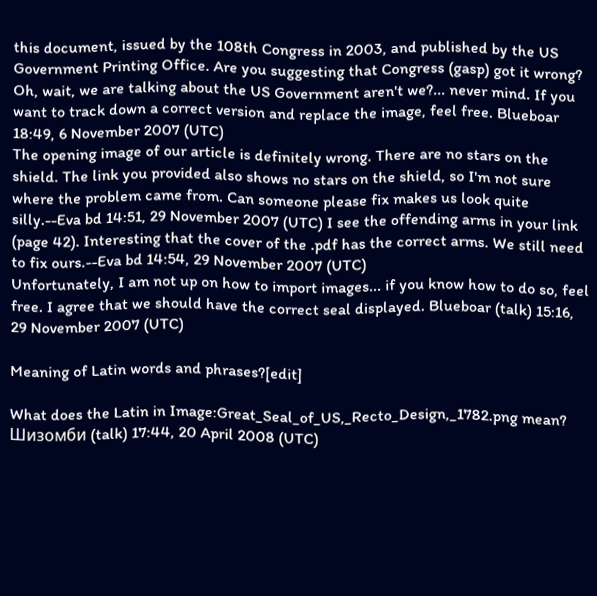this document, issued by the 108th Congress in 2003, and published by the US Government Printing Office. Are you suggesting that Congress (gasp) got it wrong? Oh, wait, we are talking about the US Government aren't we?... never mind. If you want to track down a correct version and replace the image, feel free. Blueboar 18:49, 6 November 2007 (UTC)
The opening image of our article is definitely wrong. There are no stars on the shield. The link you provided also shows no stars on the shield, so I'm not sure where the problem came from. Can someone please fix makes us look quite silly.--Eva bd 14:51, 29 November 2007 (UTC) I see the offending arms in your link (page 42). Interesting that the cover of the .pdf has the correct arms. We still need to fix ours.--Eva bd 14:54, 29 November 2007 (UTC)
Unfortunately, I am not up on how to import images... if you know how to do so, feel free. I agree that we should have the correct seal displayed. Blueboar (talk) 15:16, 29 November 2007 (UTC)

Meaning of Latin words and phrases?[edit]

What does the Latin in Image:Great_Seal_of_US,_Recto_Design,_1782.png mean? Шизомби (talk) 17:44, 20 April 2008 (UTC)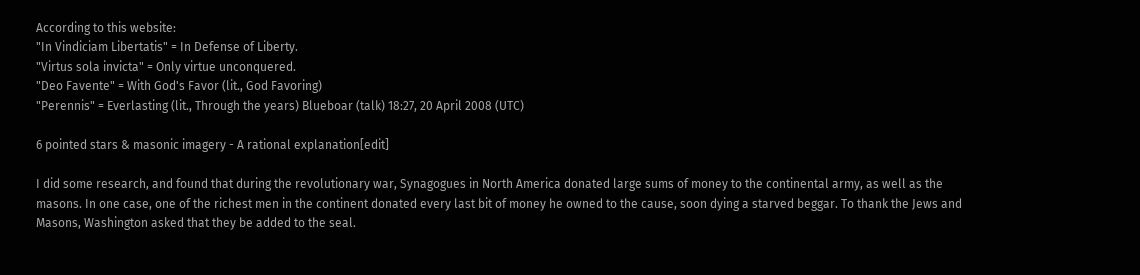According to this website:
"In Vindiciam Libertatis" = In Defense of Liberty.
"Virtus sola invicta" = Only virtue unconquered.
"Deo Favente" = With God's Favor (lit., God Favoring)
"Perennis" = Everlasting (lit., Through the years) Blueboar (talk) 18:27, 20 April 2008 (UTC)

6 pointed stars & masonic imagery - A rational explanation[edit]

I did some research, and found that during the revolutionary war, Synagogues in North America donated large sums of money to the continental army, as well as the masons. In one case, one of the richest men in the continent donated every last bit of money he owned to the cause, soon dying a starved beggar. To thank the Jews and Masons, Washington asked that they be added to the seal.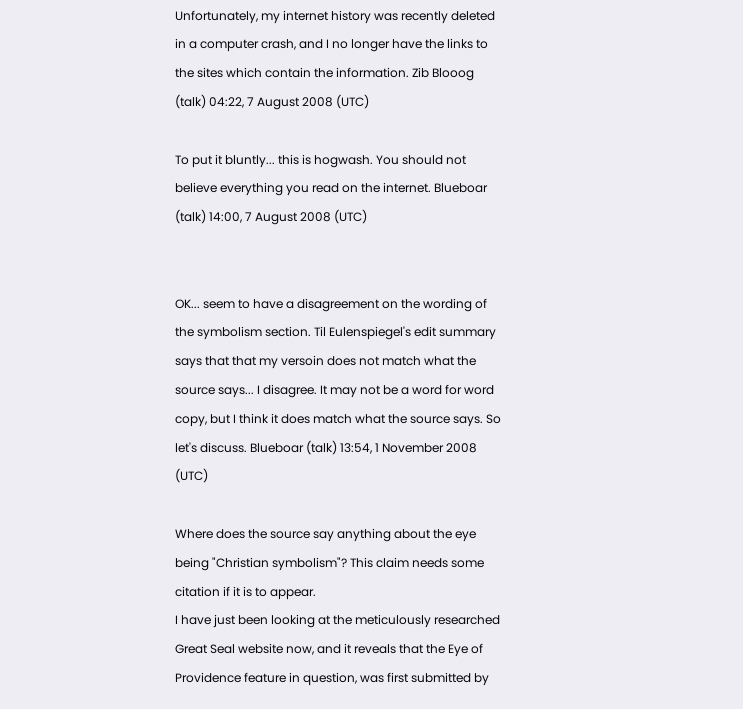Unfortunately, my internet history was recently deleted in a computer crash, and I no longer have the links to the sites which contain the information. Zib Blooog (talk) 04:22, 7 August 2008 (UTC)

To put it bluntly... this is hogwash. You should not believe everything you read on the internet. Blueboar (talk) 14:00, 7 August 2008 (UTC)


OK... seem to have a disagreement on the wording of the symbolism section. Til Eulenspiegel's edit summary says that that my versoin does not match what the source says... I disagree. It may not be a word for word copy, but I think it does match what the source says. So let's discuss. Blueboar (talk) 13:54, 1 November 2008 (UTC)

Where does the source say anything about the eye being "Christian symbolism"? This claim needs some citation if it is to appear.
I have just been looking at the meticulously researched Great Seal website now, and it reveals that the Eye of Providence feature in question, was first submitted by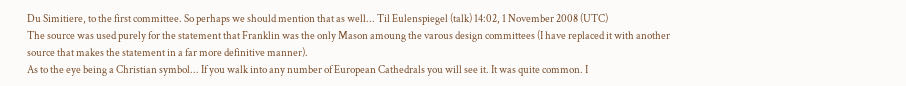Du Simitiere, to the first committee. So perhaps we should mention that as well... Til Eulenspiegel (talk) 14:02, 1 November 2008 (UTC)
The source was used purely for the statement that Franklin was the only Mason amoung the varous design committees (I have replaced it with another source that makes the statement in a far more definitive manner).
As to the eye being a Christian symbol... If you walk into any number of European Cathedrals you will see it. It was quite common. I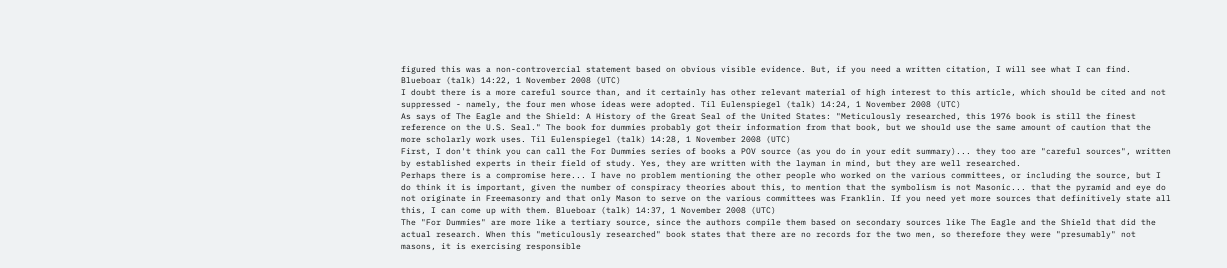figured this was a non-controvercial statement based on obvious visible evidence. But, if you need a written citation, I will see what I can find. Blueboar (talk) 14:22, 1 November 2008 (UTC)
I doubt there is a more careful source than, and it certainly has other relevant material of high interest to this article, which should be cited and not suppressed - namely, the four men whose ideas were adopted. Til Eulenspiegel (talk) 14:24, 1 November 2008 (UTC)
As says of The Eagle and the Shield: A History of the Great Seal of the United States: "Meticulously researched, this 1976 book is still the finest reference on the U.S. Seal." The book for dummies probably got their information from that book, but we should use the same amount of caution that the more scholarly work uses. Til Eulenspiegel (talk) 14:28, 1 November 2008 (UTC)
First, I don't think you can call the For Dummies series of books a POV source (as you do in your edit summary)... they too are "careful sources", written by established experts in their field of study. Yes, they are written with the layman in mind, but they are well researched.
Perhaps there is a compromise here... I have no problem mentioning the other people who worked on the various committees, or including the source, but I do think it is important, given the number of conspiracy theories about this, to mention that the symbolism is not Masonic... that the pyramid and eye do not originate in Freemasonry and that only Mason to serve on the various committees was Franklin. If you need yet more sources that definitively state all this, I can come up with them. Blueboar (talk) 14:37, 1 November 2008 (UTC)
The "For Dummies" are more like a tertiary source, since the authors compile them based on secondary sources like The Eagle and the Shield that did the actual research. When this "meticulously researched" book states that there are no records for the two men, so therefore they were "presumably" not masons, it is exercising responsible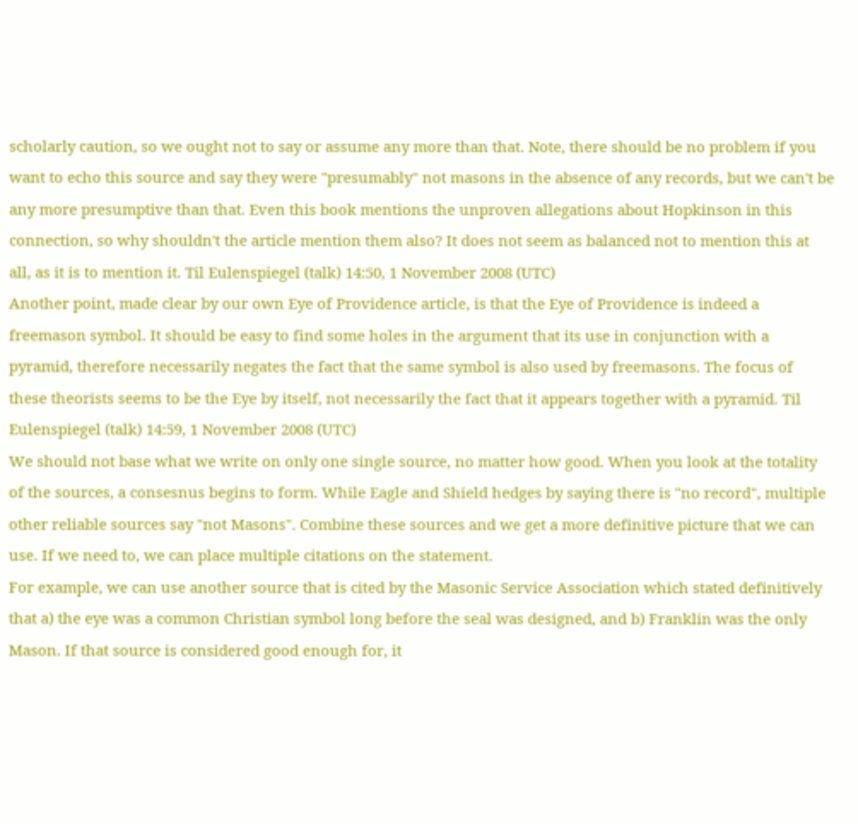scholarly caution, so we ought not to say or assume any more than that. Note, there should be no problem if you want to echo this source and say they were "presumably" not masons in the absence of any records, but we can't be any more presumptive than that. Even this book mentions the unproven allegations about Hopkinson in this connection, so why shouldn't the article mention them also? It does not seem as balanced not to mention this at all, as it is to mention it. Til Eulenspiegel (talk) 14:50, 1 November 2008 (UTC)
Another point, made clear by our own Eye of Providence article, is that the Eye of Providence is indeed a freemason symbol. It should be easy to find some holes in the argument that its use in conjunction with a pyramid, therefore necessarily negates the fact that the same symbol is also used by freemasons. The focus of these theorists seems to be the Eye by itself, not necessarily the fact that it appears together with a pyramid. Til Eulenspiegel (talk) 14:59, 1 November 2008 (UTC)
We should not base what we write on only one single source, no matter how good. When you look at the totality of the sources, a consesnus begins to form. While Eagle and Shield hedges by saying there is "no record", multiple other reliable sources say "not Masons". Combine these sources and we get a more definitive picture that we can use. If we need to, we can place multiple citations on the statement.
For example, we can use another source that is cited by the Masonic Service Association which stated definitively that a) the eye was a common Christian symbol long before the seal was designed, and b) Franklin was the only Mason. If that source is considered good enough for, it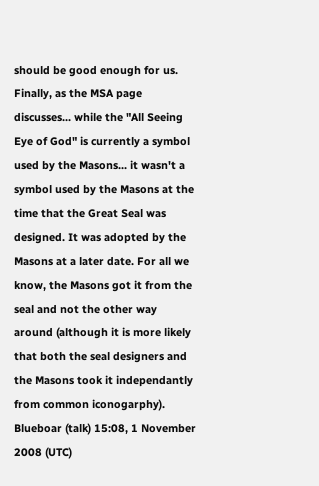should be good enough for us.
Finally, as the MSA page discusses... while the "All Seeing Eye of God" is currently a symbol used by the Masons... it wasn't a symbol used by the Masons at the time that the Great Seal was designed. It was adopted by the Masons at a later date. For all we know, the Masons got it from the seal and not the other way around (although it is more likely that both the seal designers and the Masons took it independantly from common iconogarphy). Blueboar (talk) 15:08, 1 November 2008 (UTC)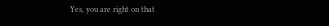Yes, you are right on that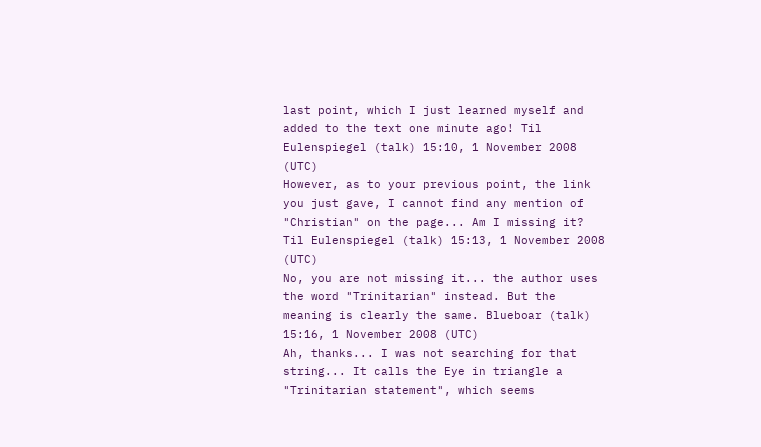last point, which I just learned myself and added to the text one minute ago! Til Eulenspiegel (talk) 15:10, 1 November 2008 (UTC)
However, as to your previous point, the link you just gave, I cannot find any mention of "Christian" on the page... Am I missing it? Til Eulenspiegel (talk) 15:13, 1 November 2008 (UTC)
No, you are not missing it... the author uses the word "Trinitarian" instead. But the meaning is clearly the same. Blueboar (talk) 15:16, 1 November 2008 (UTC)
Ah, thanks... I was not searching for that string... It calls the Eye in triangle a "Trinitarian statement", which seems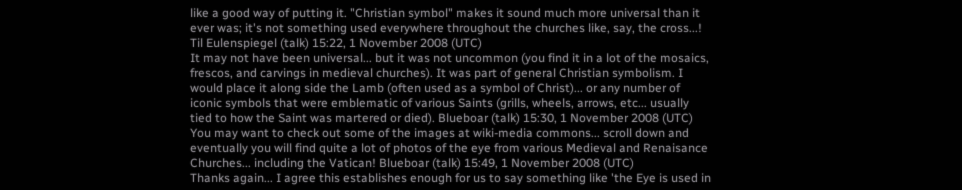like a good way of putting it. "Christian symbol" makes it sound much more universal than it ever was; it's not something used everywhere throughout the churches like, say, the cross...! Til Eulenspiegel (talk) 15:22, 1 November 2008 (UTC)
It may not have been universal... but it was not uncommon (you find it in a lot of the mosaics, frescos, and carvings in medieval churches). It was part of general Christian symbolism. I would place it along side the Lamb (often used as a symbol of Christ)... or any number of iconic symbols that were emblematic of various Saints (grills, wheels, arrows, etc... usually tied to how the Saint was martered or died). Blueboar (talk) 15:30, 1 November 2008 (UTC)
You may want to check out some of the images at wiki-media commons... scroll down and eventually you will find quite a lot of photos of the eye from various Medieval and Renaisance Churches... including the Vatican! Blueboar (talk) 15:49, 1 November 2008 (UTC)
Thanks again... I agree this establishes enough for us to say something like 'the Eye is used in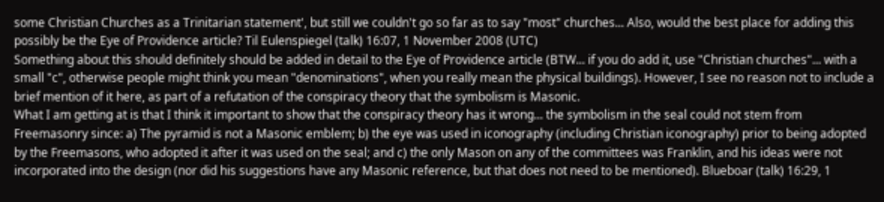some Christian Churches as a Trinitarian statement', but still we couldn't go so far as to say "most" churches... Also, would the best place for adding this possibly be the Eye of Providence article? Til Eulenspiegel (talk) 16:07, 1 November 2008 (UTC)
Something about this should definitely should be added in detail to the Eye of Providence article (BTW... if you do add it, use "Christian churches"... with a small "c", otherwise people might think you mean "denominations", when you really mean the physical buildings). However, I see no reason not to include a brief mention of it here, as part of a refutation of the conspiracy theory that the symbolism is Masonic.
What I am getting at is that I think it important to show that the conspiracy theory has it wrong... the symbolism in the seal could not stem from Freemasonry since: a) The pyramid is not a Masonic emblem; b) the eye was used in iconography (including Christian iconography) prior to being adopted by the Freemasons, who adopted it after it was used on the seal; and c) the only Mason on any of the committees was Franklin, and his ideas were not incorporated into the design (nor did his suggestions have any Masonic reference, but that does not need to be mentioned). Blueboar (talk) 16:29, 1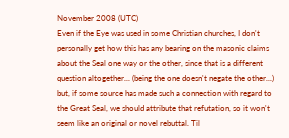November 2008 (UTC)
Even if the Eye was used in some Christian churches, I don't personally get how this has any bearing on the masonic claims about the Seal one way or the other, since that is a different question altogether... (being the one doesn't negate the other...) but, if some source has made such a connection with regard to the Great Seal, we should attribute that refutation, so it won't seem like an original or novel rebuttal. Til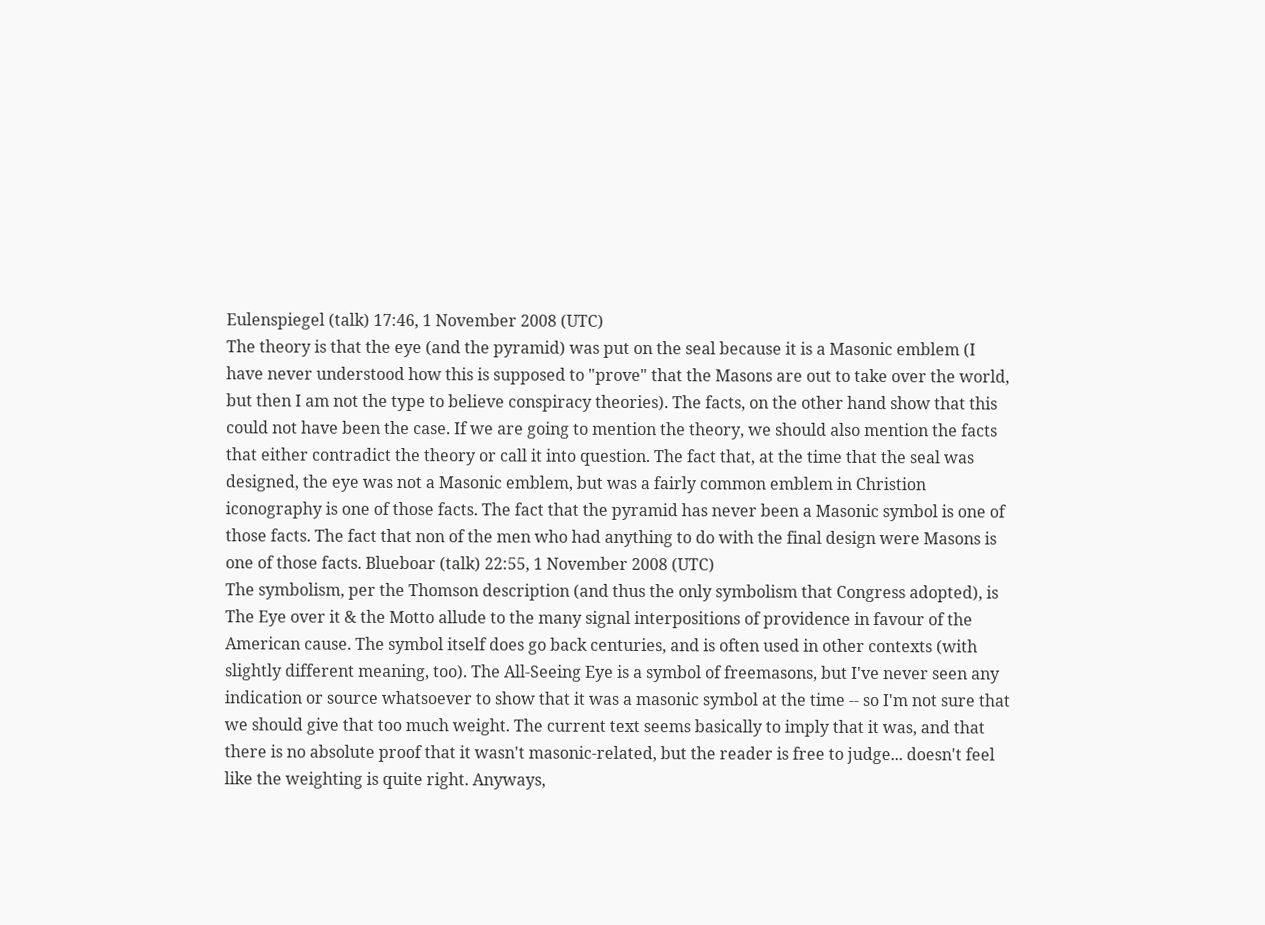Eulenspiegel (talk) 17:46, 1 November 2008 (UTC)
The theory is that the eye (and the pyramid) was put on the seal because it is a Masonic emblem (I have never understood how this is supposed to "prove" that the Masons are out to take over the world, but then I am not the type to believe conspiracy theories). The facts, on the other hand show that this could not have been the case. If we are going to mention the theory, we should also mention the facts that either contradict the theory or call it into question. The fact that, at the time that the seal was designed, the eye was not a Masonic emblem, but was a fairly common emblem in Christion iconography is one of those facts. The fact that the pyramid has never been a Masonic symbol is one of those facts. The fact that non of the men who had anything to do with the final design were Masons is one of those facts. Blueboar (talk) 22:55, 1 November 2008 (UTC)
The symbolism, per the Thomson description (and thus the only symbolism that Congress adopted), is The Eye over it & the Motto allude to the many signal interpositions of providence in favour of the American cause. The symbol itself does go back centuries, and is often used in other contexts (with slightly different meaning, too). The All-Seeing Eye is a symbol of freemasons, but I've never seen any indication or source whatsoever to show that it was a masonic symbol at the time -- so I'm not sure that we should give that too much weight. The current text seems basically to imply that it was, and that there is no absolute proof that it wasn't masonic-related, but the reader is free to judge... doesn't feel like the weighting is quite right. Anyways,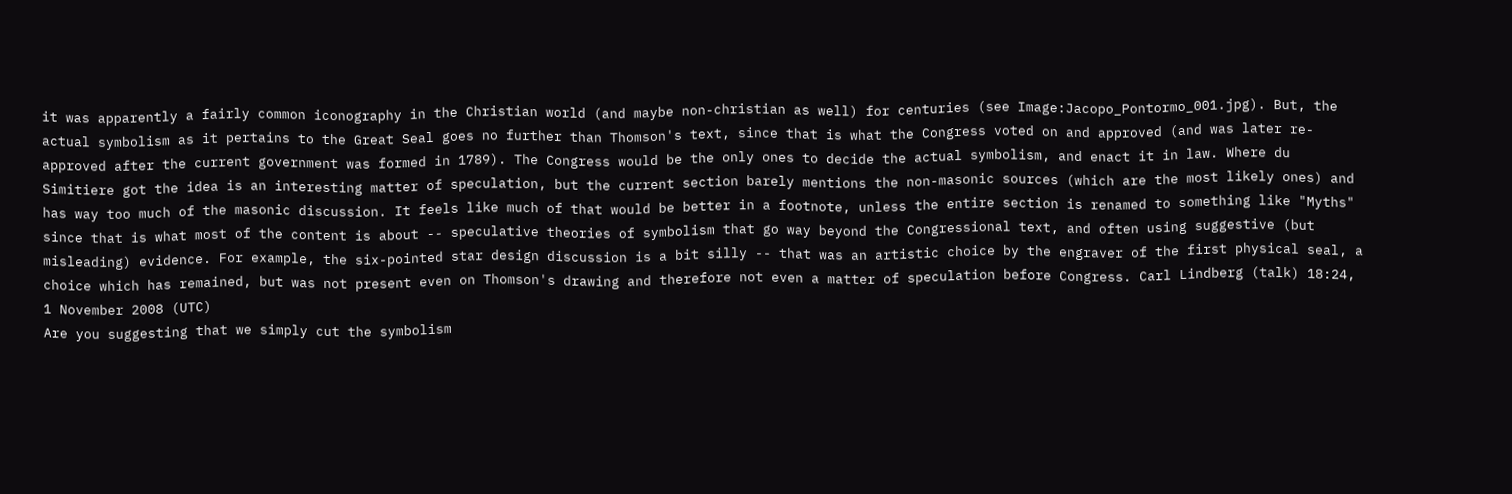it was apparently a fairly common iconography in the Christian world (and maybe non-christian as well) for centuries (see Image:Jacopo_Pontormo_001.jpg). But, the actual symbolism as it pertains to the Great Seal goes no further than Thomson's text, since that is what the Congress voted on and approved (and was later re-approved after the current government was formed in 1789). The Congress would be the only ones to decide the actual symbolism, and enact it in law. Where du Simitiere got the idea is an interesting matter of speculation, but the current section barely mentions the non-masonic sources (which are the most likely ones) and has way too much of the masonic discussion. It feels like much of that would be better in a footnote, unless the entire section is renamed to something like "Myths" since that is what most of the content is about -- speculative theories of symbolism that go way beyond the Congressional text, and often using suggestive (but misleading) evidence. For example, the six-pointed star design discussion is a bit silly -- that was an artistic choice by the engraver of the first physical seal, a choice which has remained, but was not present even on Thomson's drawing and therefore not even a matter of speculation before Congress. Carl Lindberg (talk) 18:24, 1 November 2008 (UTC)
Are you suggesting that we simply cut the symbolism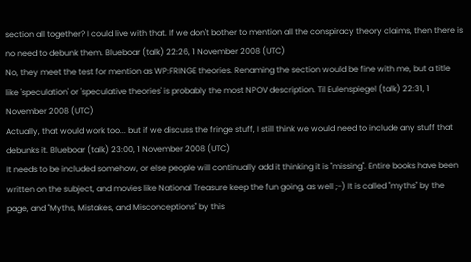section all together? I could live with that. If we don't bother to mention all the conspiracy theory claims, then there is no need to debunk them. Blueboar (talk) 22:26, 1 November 2008 (UTC)
No, they meet the test for mention as WP:FRINGE theories. Renaming the section would be fine with me, but a title like 'speculation' or 'speculative theories' is probably the most NPOV description. Til Eulenspiegel (talk) 22:31, 1 November 2008 (UTC)
Actually, that would work too... but if we discuss the fringe stuff, I still think we would need to include any stuff that debunks it. Blueboar (talk) 23:00, 1 November 2008 (UTC)
It needs to be included somehow, or else people will continually add it thinking it is "missing". Entire books have been written on the subject, and movies like National Treasure keep the fun going, as well ;-) It is called "myths" by the page, and "Myths, Mistakes, and Misconceptions" by this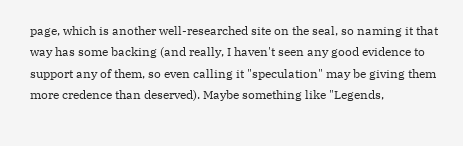page, which is another well-researched site on the seal, so naming it that way has some backing (and really, I haven't seen any good evidence to support any of them, so even calling it "speculation" may be giving them more credence than deserved). Maybe something like "Legends,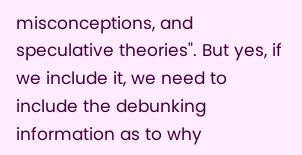misconceptions, and speculative theories". But yes, if we include it, we need to include the debunking information as to why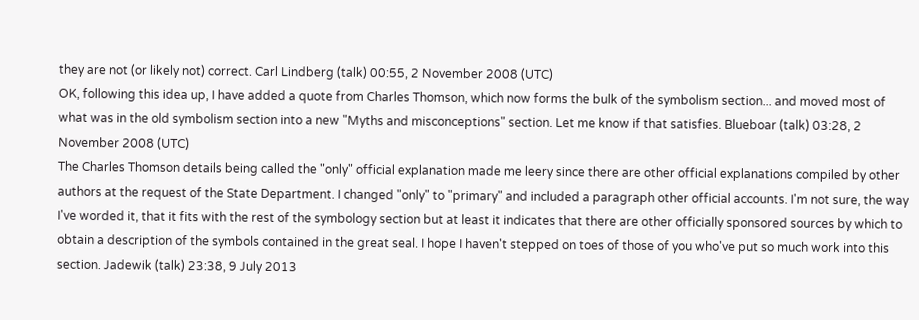they are not (or likely not) correct. Carl Lindberg (talk) 00:55, 2 November 2008 (UTC)
OK, following this idea up, I have added a quote from Charles Thomson, which now forms the bulk of the symbolism section... and moved most of what was in the old symbolism section into a new "Myths and misconceptions" section. Let me know if that satisfies. Blueboar (talk) 03:28, 2 November 2008 (UTC)
The Charles Thomson details being called the "only" official explanation made me leery since there are other official explanations compiled by other authors at the request of the State Department. I changed "only" to "primary" and included a paragraph other official accounts. I'm not sure, the way I've worded it, that it fits with the rest of the symbology section but at least it indicates that there are other officially sponsored sources by which to obtain a description of the symbols contained in the great seal. I hope I haven't stepped on toes of those of you who've put so much work into this section. Jadewik (talk) 23:38, 9 July 2013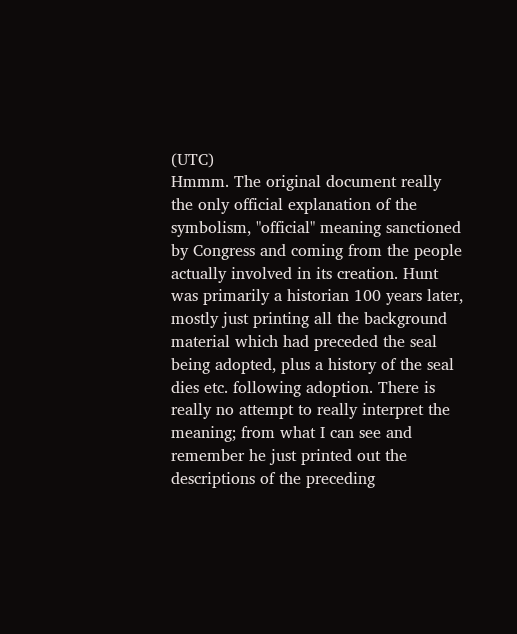(UTC)
Hmmm. The original document really the only official explanation of the symbolism, "official" meaning sanctioned by Congress and coming from the people actually involved in its creation. Hunt was primarily a historian 100 years later, mostly just printing all the background material which had preceded the seal being adopted, plus a history of the seal dies etc. following adoption. There is really no attempt to really interpret the meaning; from what I can see and remember he just printed out the descriptions of the preceding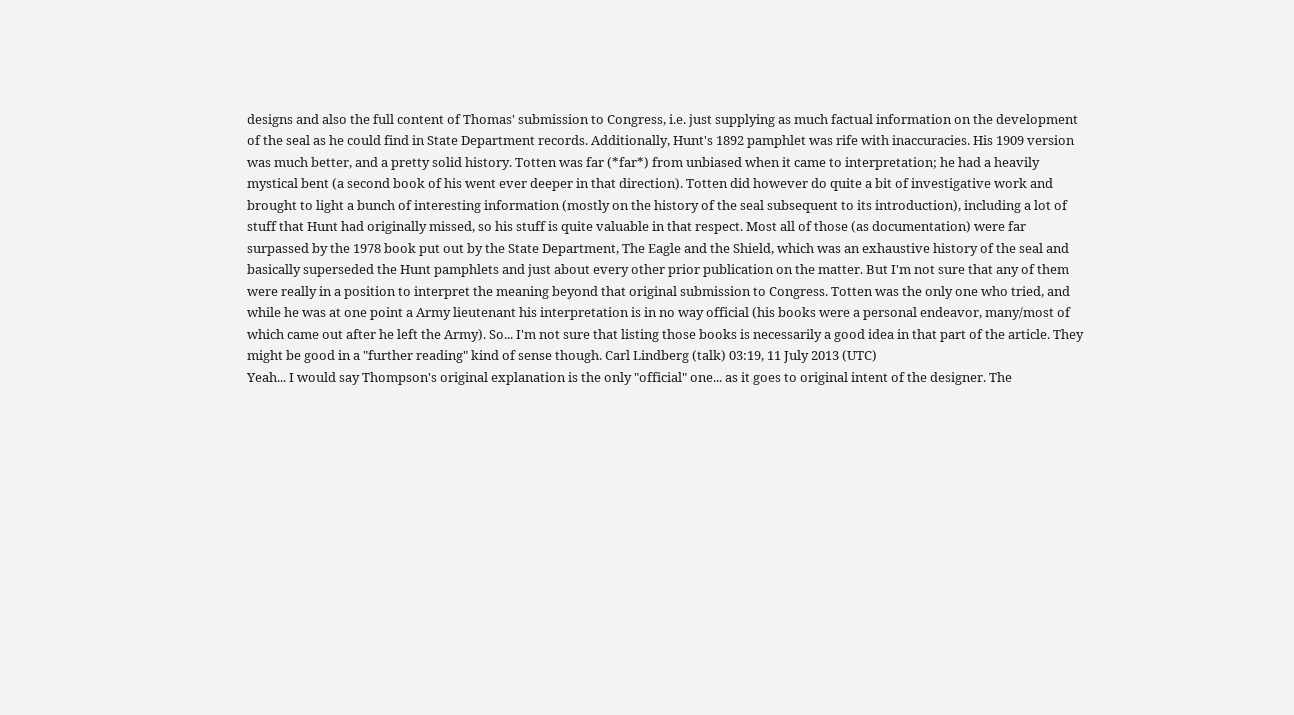designs and also the full content of Thomas' submission to Congress, i.e. just supplying as much factual information on the development of the seal as he could find in State Department records. Additionally, Hunt's 1892 pamphlet was rife with inaccuracies. His 1909 version was much better, and a pretty solid history. Totten was far (*far*) from unbiased when it came to interpretation; he had a heavily mystical bent (a second book of his went ever deeper in that direction). Totten did however do quite a bit of investigative work and brought to light a bunch of interesting information (mostly on the history of the seal subsequent to its introduction), including a lot of stuff that Hunt had originally missed, so his stuff is quite valuable in that respect. Most all of those (as documentation) were far surpassed by the 1978 book put out by the State Department, The Eagle and the Shield, which was an exhaustive history of the seal and basically superseded the Hunt pamphlets and just about every other prior publication on the matter. But I'm not sure that any of them were really in a position to interpret the meaning beyond that original submission to Congress. Totten was the only one who tried, and while he was at one point a Army lieutenant his interpretation is in no way official (his books were a personal endeavor, many/most of which came out after he left the Army). So... I'm not sure that listing those books is necessarily a good idea in that part of the article. They might be good in a "further reading" kind of sense though. Carl Lindberg (talk) 03:19, 11 July 2013 (UTC)
Yeah... I would say Thompson's original explanation is the only "official" one... as it goes to original intent of the designer. The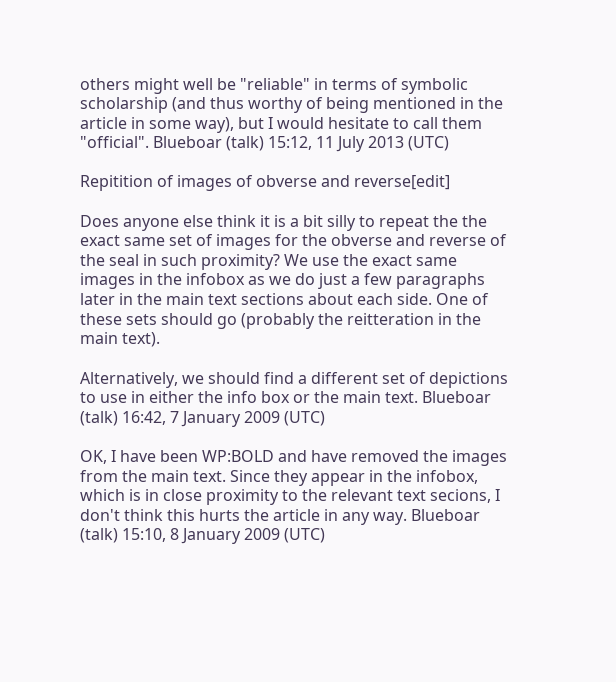others might well be "reliable" in terms of symbolic scholarship (and thus worthy of being mentioned in the article in some way), but I would hesitate to call them "official". Blueboar (talk) 15:12, 11 July 2013 (UTC)

Repitition of images of obverse and reverse[edit]

Does anyone else think it is a bit silly to repeat the the exact same set of images for the obverse and reverse of the seal in such proximity? We use the exact same images in the infobox as we do just a few paragraphs later in the main text sections about each side. One of these sets should go (probably the reitteration in the main text).

Alternatively, we should find a different set of depictions to use in either the info box or the main text. Blueboar (talk) 16:42, 7 January 2009 (UTC)

OK, I have been WP:BOLD and have removed the images from the main text. Since they appear in the infobox, which is in close proximity to the relevant text secions, I don't think this hurts the article in any way. Blueboar (talk) 15:10, 8 January 2009 (UTC)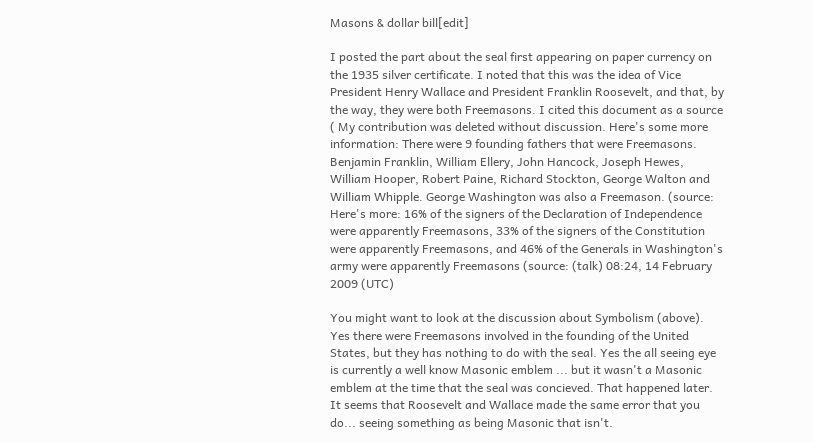Masons & dollar bill[edit]

I posted the part about the seal first appearing on paper currency on the 1935 silver certificate. I noted that this was the idea of Vice President Henry Wallace and President Franklin Roosevelt, and that, by the way, they were both Freemasons. I cited this document as a source ( My contribution was deleted without discussion. Here's some more information: There were 9 founding fathers that were Freemasons. Benjamin Franklin, William Ellery, John Hancock, Joseph Hewes, William Hooper, Robert Paine, Richard Stockton, George Walton and William Whipple. George Washington was also a Freemason. (source: Here's more: 16% of the signers of the Declaration of Independence were apparently Freemasons, 33% of the signers of the Constitution were apparently Freemasons, and 46% of the Generals in Washington's army were apparently Freemasons (source: (talk) 08:24, 14 February 2009 (UTC)

You might want to look at the discussion about Symbolism (above). Yes there were Freemasons involved in the founding of the United States, but they has nothing to do with the seal. Yes the all seeing eye is currently a well know Masonic emblem ... but it wasn't a Masonic emblem at the time that the seal was concieved. That happened later. It seems that Roosevelt and Wallace made the same error that you do... seeing something as being Masonic that isn't.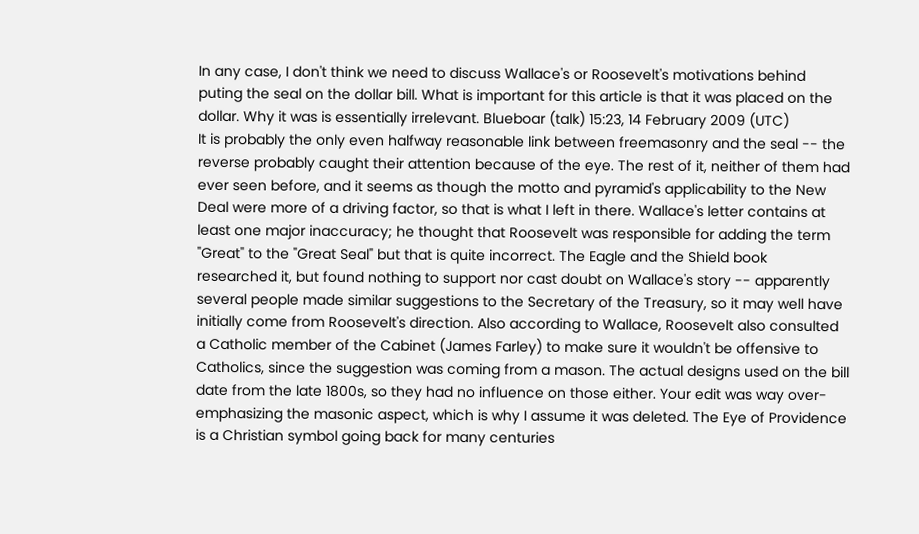In any case, I don't think we need to discuss Wallace's or Roosevelt's motivations behind puting the seal on the dollar bill. What is important for this article is that it was placed on the dollar. Why it was is essentially irrelevant. Blueboar (talk) 15:23, 14 February 2009 (UTC)
It is probably the only even halfway reasonable link between freemasonry and the seal -- the reverse probably caught their attention because of the eye. The rest of it, neither of them had ever seen before, and it seems as though the motto and pyramid's applicability to the New Deal were more of a driving factor, so that is what I left in there. Wallace's letter contains at least one major inaccuracy; he thought that Roosevelt was responsible for adding the term "Great" to the "Great Seal" but that is quite incorrect. The Eagle and the Shield book researched it, but found nothing to support nor cast doubt on Wallace's story -- apparently several people made similar suggestions to the Secretary of the Treasury, so it may well have initially come from Roosevelt's direction. Also according to Wallace, Roosevelt also consulted a Catholic member of the Cabinet (James Farley) to make sure it wouldn't be offensive to Catholics, since the suggestion was coming from a mason. The actual designs used on the bill date from the late 1800s, so they had no influence on those either. Your edit was way over-emphasizing the masonic aspect, which is why I assume it was deleted. The Eye of Providence is a Christian symbol going back for many centuries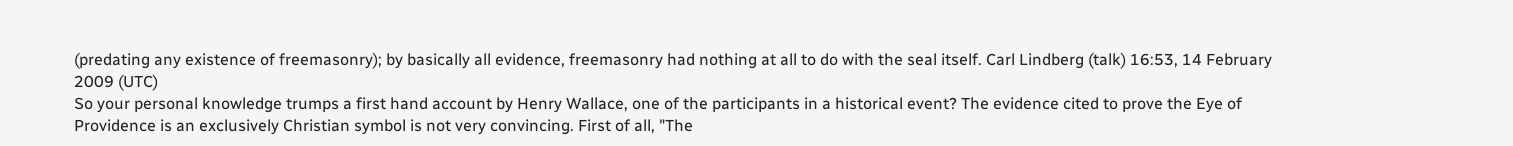(predating any existence of freemasonry); by basically all evidence, freemasonry had nothing at all to do with the seal itself. Carl Lindberg (talk) 16:53, 14 February 2009 (UTC)
So your personal knowledge trumps a first hand account by Henry Wallace, one of the participants in a historical event? The evidence cited to prove the Eye of Providence is an exclusively Christian symbol is not very convincing. First of all, "The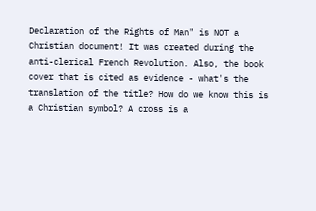Declaration of the Rights of Man" is NOT a Christian document! It was created during the anti-clerical French Revolution. Also, the book cover that is cited as evidence - what's the translation of the title? How do we know this is a Christian symbol? A cross is a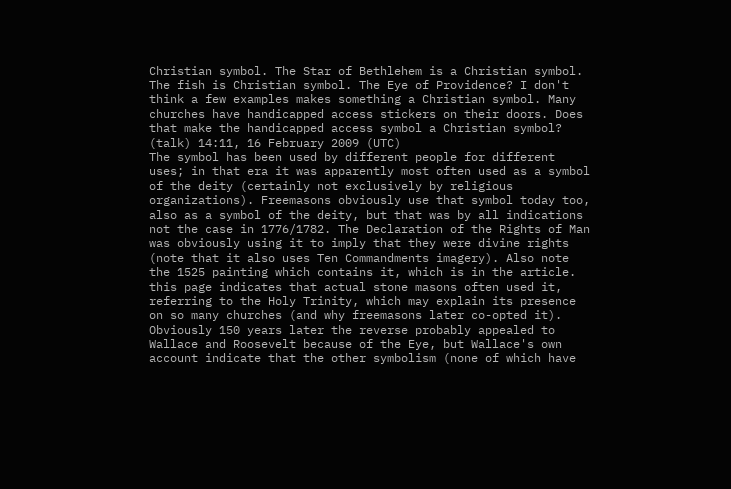Christian symbol. The Star of Bethlehem is a Christian symbol. The fish is Christian symbol. The Eye of Providence? I don't think a few examples makes something a Christian symbol. Many churches have handicapped access stickers on their doors. Does that make the handicapped access symbol a Christian symbol? (talk) 14:11, 16 February 2009 (UTC)
The symbol has been used by different people for different uses; in that era it was apparently most often used as a symbol of the deity (certainly not exclusively by religious organizations). Freemasons obviously use that symbol today too, also as a symbol of the deity, but that was by all indications not the case in 1776/1782. The Declaration of the Rights of Man was obviously using it to imply that they were divine rights (note that it also uses Ten Commandments imagery). Also note the 1525 painting which contains it, which is in the article. this page indicates that actual stone masons often used it, referring to the Holy Trinity, which may explain its presence on so many churches (and why freemasons later co-opted it). Obviously 150 years later the reverse probably appealed to Wallace and Roosevelt because of the Eye, but Wallace's own account indicate that the other symbolism (none of which have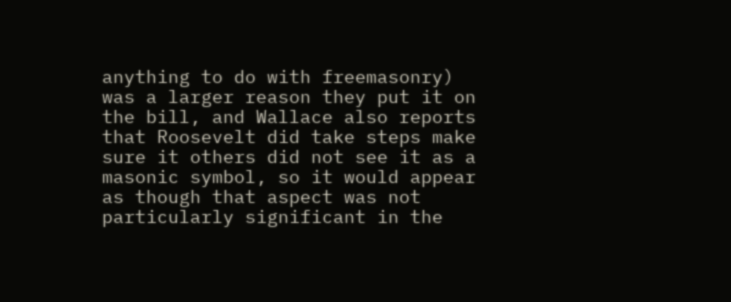anything to do with freemasonry) was a larger reason they put it on the bill, and Wallace also reports that Roosevelt did take steps make sure it others did not see it as a masonic symbol, so it would appear as though that aspect was not particularly significant in the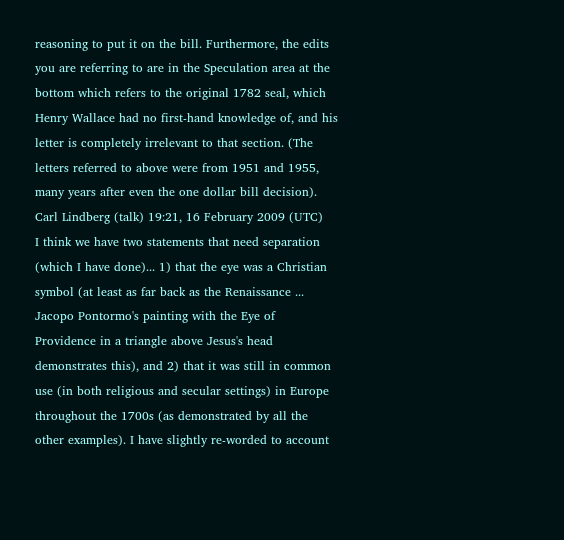reasoning to put it on the bill. Furthermore, the edits you are referring to are in the Speculation area at the bottom which refers to the original 1782 seal, which Henry Wallace had no first-hand knowledge of, and his letter is completely irrelevant to that section. (The letters referred to above were from 1951 and 1955, many years after even the one dollar bill decision). Carl Lindberg (talk) 19:21, 16 February 2009 (UTC)
I think we have two statements that need separation (which I have done)... 1) that the eye was a Christian symbol (at least as far back as the Renaissance ... Jacopo Pontormo's painting with the Eye of Providence in a triangle above Jesus's head demonstrates this), and 2) that it was still in common use (in both religious and secular settings) in Europe throughout the 1700s (as demonstrated by all the other examples). I have slightly re-worded to account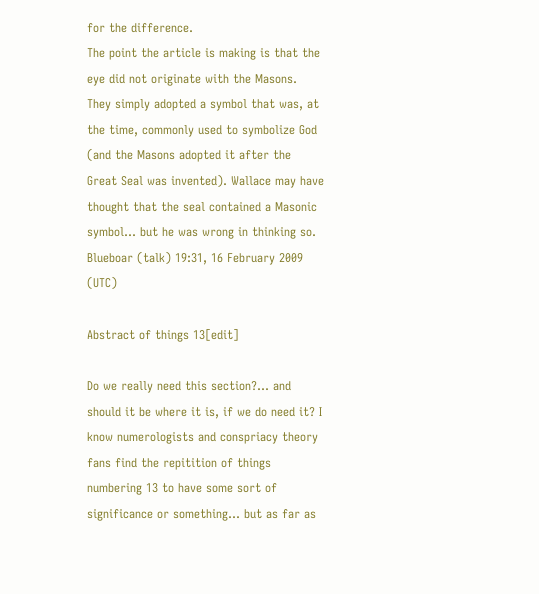for the difference.
The point the article is making is that the eye did not originate with the Masons. They simply adopted a symbol that was, at the time, commonly used to symbolize God (and the Masons adopted it after the Great Seal was invented). Wallace may have thought that the seal contained a Masonic symbol... but he was wrong in thinking so. Blueboar (talk) 19:31, 16 February 2009 (UTC)

Abstract of things 13[edit]

Do we really need this section?... and should it be where it is, if we do need it? I know numerologists and conspriacy theory fans find the repitition of things numbering 13 to have some sort of significance or something... but as far as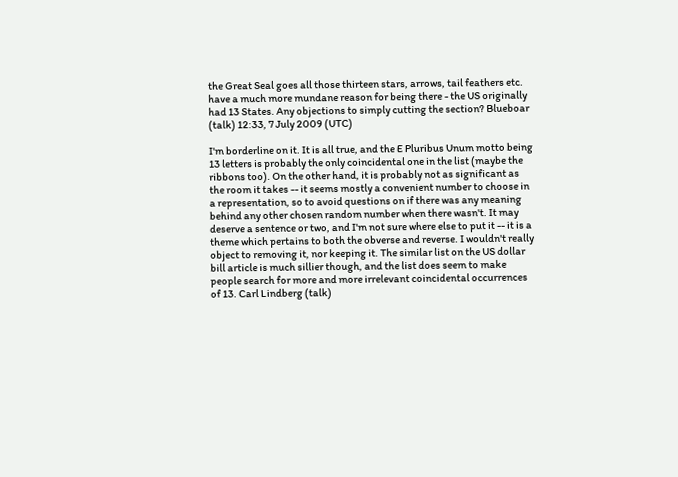the Great Seal goes all those thirteen stars, arrows, tail feathers etc. have a much more mundane reason for being there - the US originally had 13 States. Any objections to simply cutting the section? Blueboar (talk) 12:33, 7 July 2009 (UTC)

I'm borderline on it. It is all true, and the E Pluribus Unum motto being 13 letters is probably the only coincidental one in the list (maybe the ribbons too). On the other hand, it is probably not as significant as the room it takes -- it seems mostly a convenient number to choose in a representation, so to avoid questions on if there was any meaning behind any other chosen random number when there wasn't. It may deserve a sentence or two, and I'm not sure where else to put it -- it is a theme which pertains to both the obverse and reverse. I wouldn't really object to removing it, nor keeping it. The similar list on the US dollar bill article is much sillier though, and the list does seem to make people search for more and more irrelevant coincidental occurrences of 13. Carl Lindberg (talk)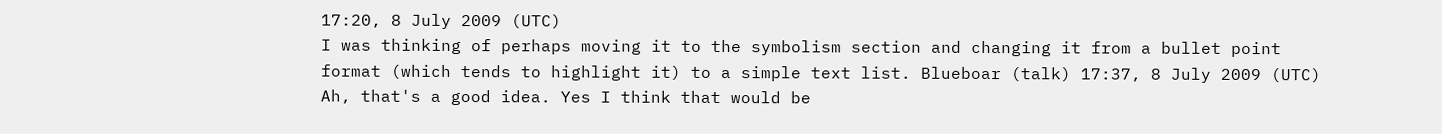17:20, 8 July 2009 (UTC)
I was thinking of perhaps moving it to the symbolism section and changing it from a bullet point format (which tends to highlight it) to a simple text list. Blueboar (talk) 17:37, 8 July 2009 (UTC)
Ah, that's a good idea. Yes I think that would be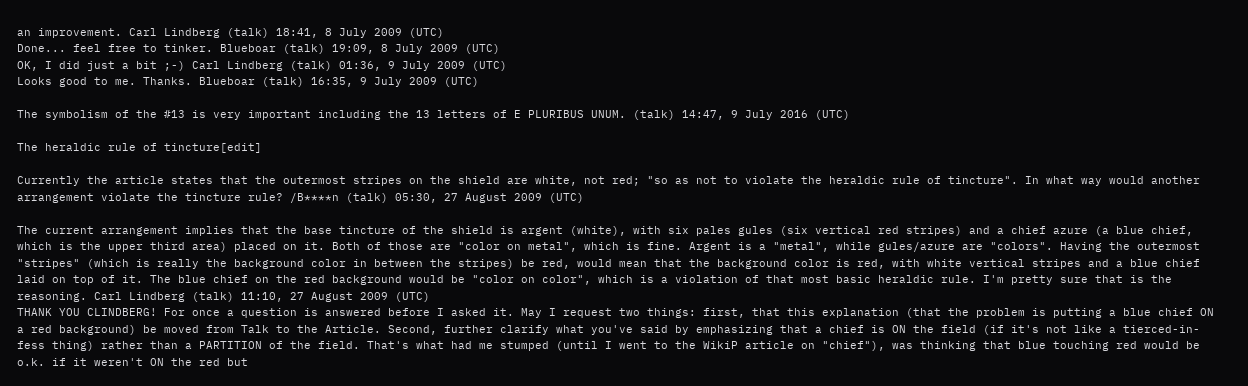an improvement. Carl Lindberg (talk) 18:41, 8 July 2009 (UTC)
Done... feel free to tinker. Blueboar (talk) 19:09, 8 July 2009 (UTC)
OK, I did just a bit ;-) Carl Lindberg (talk) 01:36, 9 July 2009 (UTC)
Looks good to me. Thanks. Blueboar (talk) 16:35, 9 July 2009 (UTC)

The symbolism of the #13 is very important including the 13 letters of E PLURIBUS UNUM. (talk) 14:47, 9 July 2016 (UTC)

The heraldic rule of tincture[edit]

Currently the article states that the outermost stripes on the shield are white, not red; "so as not to violate the heraldic rule of tincture". In what way would another arrangement violate the tincture rule? /B****n (talk) 05:30, 27 August 2009 (UTC)

The current arrangement implies that the base tincture of the shield is argent (white), with six pales gules (six vertical red stripes) and a chief azure (a blue chief, which is the upper third area) placed on it. Both of those are "color on metal", which is fine. Argent is a "metal", while gules/azure are "colors". Having the outermost "stripes" (which is really the background color in between the stripes) be red, would mean that the background color is red, with white vertical stripes and a blue chief laid on top of it. The blue chief on the red background would be "color on color", which is a violation of that most basic heraldic rule. I'm pretty sure that is the reasoning. Carl Lindberg (talk) 11:10, 27 August 2009 (UTC)
THANK YOU CLINDBERG! For once a question is answered before I asked it. May I request two things: first, that this explanation (that the problem is putting a blue chief ON a red background) be moved from Talk to the Article. Second, further clarify what you've said by emphasizing that a chief is ON the field (if it's not like a tierced-in-fess thing) rather than a PARTITION of the field. That's what had me stumped (until I went to the WikiP article on "chief"), was thinking that blue touching red would be o.k. if it weren't ON the red but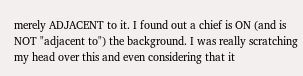merely ADJACENT to it. I found out a chief is ON (and is NOT "adjacent to") the background. I was really scratching my head over this and even considering that it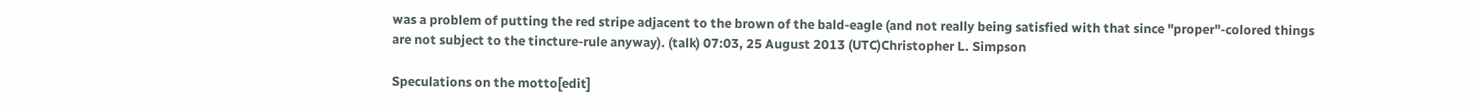was a problem of putting the red stripe adjacent to the brown of the bald-eagle (and not really being satisfied with that since "proper"-colored things are not subject to the tincture-rule anyway). (talk) 07:03, 25 August 2013 (UTC)Christopher L. Simpson

Speculations on the motto[edit]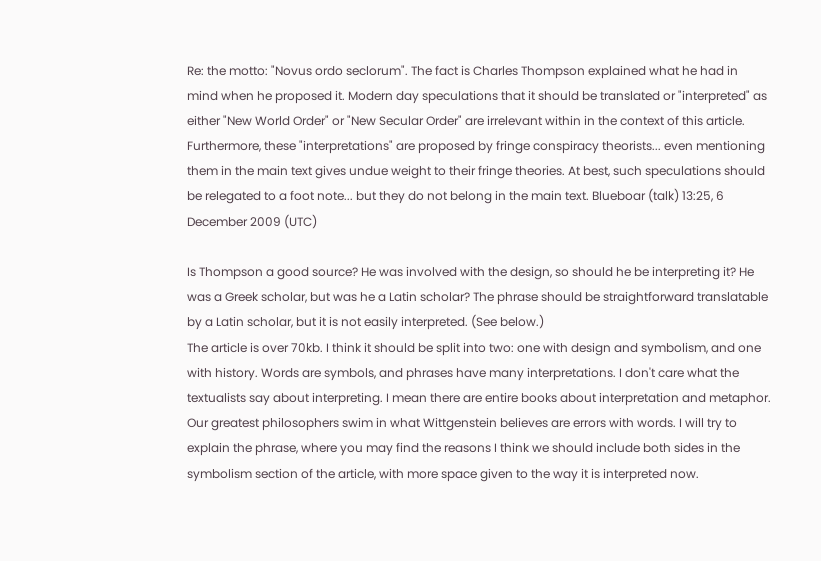Re: the motto: "Novus ordo seclorum". The fact is Charles Thompson explained what he had in mind when he proposed it. Modern day speculations that it should be translated or "interpreted" as either "New World Order" or "New Secular Order" are irrelevant within in the context of this article. Furthermore, these "interpretations" are proposed by fringe conspiracy theorists... even mentioning them in the main text gives undue weight to their fringe theories. At best, such speculations should be relegated to a foot note... but they do not belong in the main text. Blueboar (talk) 13:25, 6 December 2009 (UTC)

Is Thompson a good source? He was involved with the design, so should he be interpreting it? He was a Greek scholar, but was he a Latin scholar? The phrase should be straightforward translatable by a Latin scholar, but it is not easily interpreted. (See below.)
The article is over 70kb. I think it should be split into two: one with design and symbolism, and one with history. Words are symbols, and phrases have many interpretations. I don't care what the textualists say about interpreting. I mean there are entire books about interpretation and metaphor. Our greatest philosophers swim in what Wittgenstein believes are errors with words. I will try to explain the phrase, where you may find the reasons I think we should include both sides in the symbolism section of the article, with more space given to the way it is interpreted now.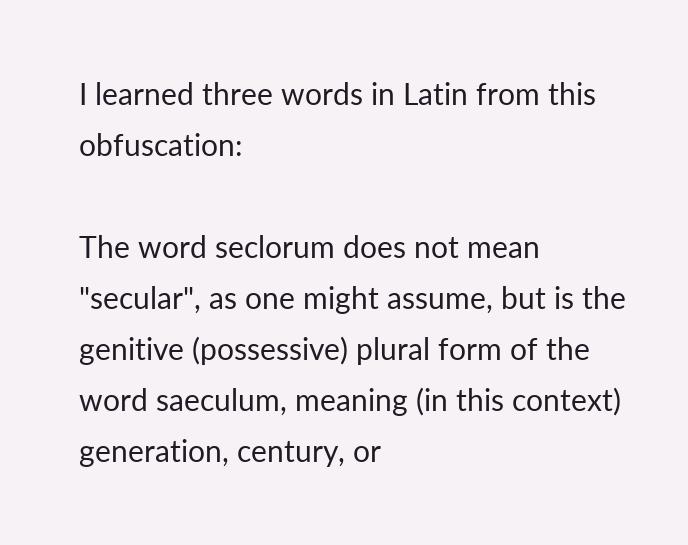I learned three words in Latin from this obfuscation:

The word seclorum does not mean "secular", as one might assume, but is the genitive (possessive) plural form of the word saeculum, meaning (in this context) generation, century, or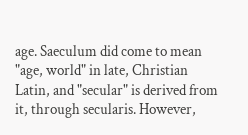age. Saeculum did come to mean "age, world" in late, Christian Latin, and "secular" is derived from it, through secularis. However,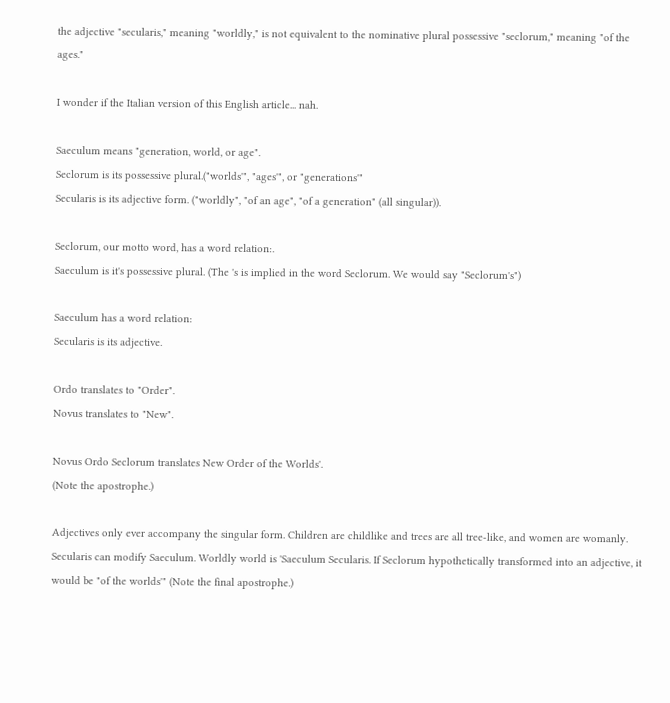the adjective "secularis," meaning "worldly," is not equivalent to the nominative plural possessive "seclorum," meaning "of the ages."

I wonder if the Italian version of this English article... nah.

Saeculum means "generation, world, or age".
Seclorum is its possessive plural.("worlds'", "ages'", or "generations'"
Secularis is its adjective form. ("worldly", "of an age", "of a generation" (all singular)).

Seclorum, our motto word, has a word relation:.
Saeculum is it's possessive plural. (The 's is implied in the word Seclorum. We would say "Seclorum's")

Saeculum has a word relation:
Secularis is its adjective.

Ordo translates to "Order".
Novus translates to "New".

Novus Ordo Seclorum translates New Order of the Worlds'.
(Note the apostrophe.)

Adjectives only ever accompany the singular form. Children are childlike and trees are all tree-like, and women are womanly. Secularis can modify Saeculum. Worldly world is 'Saeculum Secularis. If Seclorum hypothetically transformed into an adjective, it would be "of the worlds'" (Note the final apostrophe.)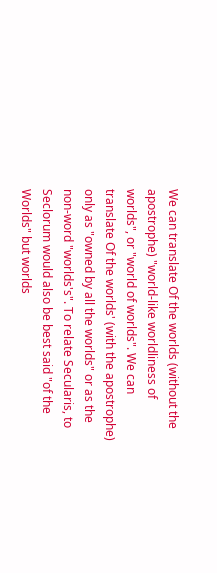We can translate Of the worlds (without the apostrophe) "world-like worldliness of worlds", or "world of worlds". We can translate Of the worlds' (with the apostrophe) only as "owned by all the worlds" or as the non-word "worlds's". To relate Secularis, to Seclorum would also be best said "of the Worlds" but worlds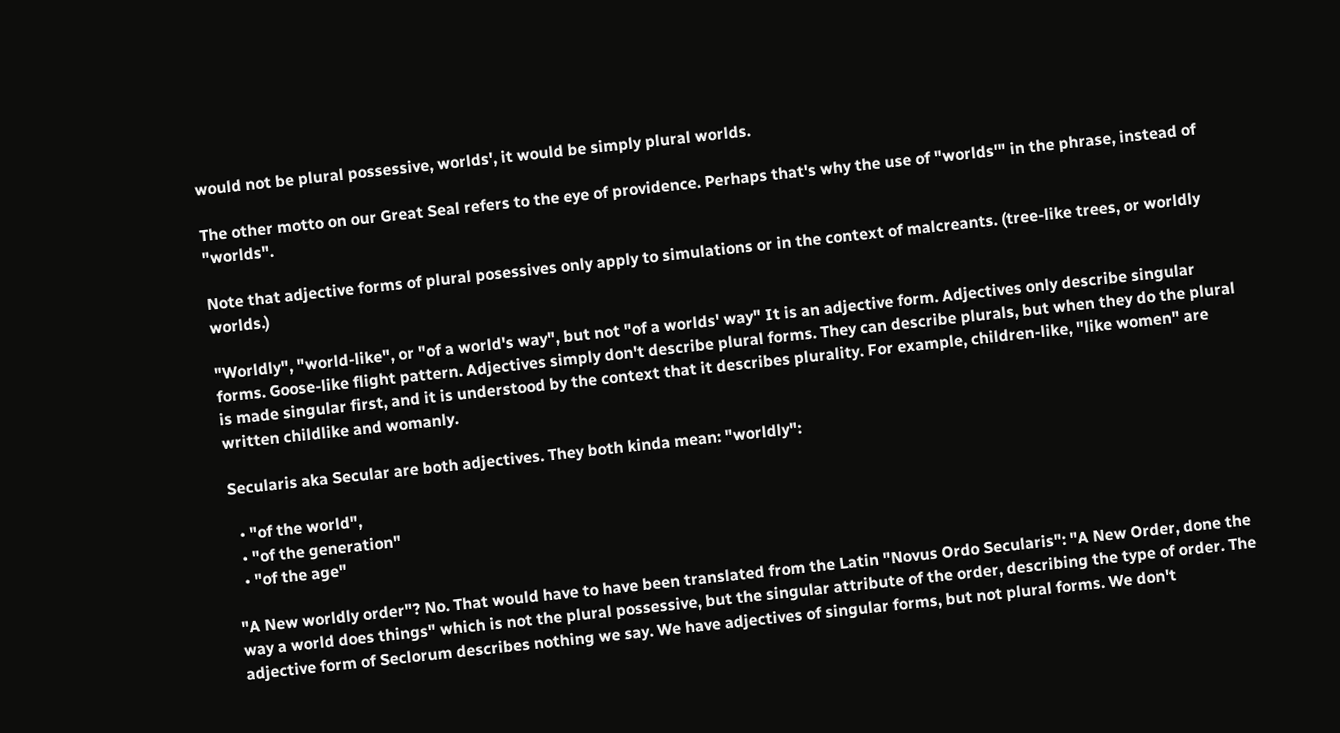would not be plural possessive, worlds', it would be simply plural worlds.

The other motto on our Great Seal refers to the eye of providence. Perhaps that's why the use of "worlds'" in the phrase, instead of "worlds".

Note that adjective forms of plural posessives only apply to simulations or in the context of malcreants. (tree-like trees, or worldly worlds.)

"Worldly", "world-like", or "of a world's way", but not "of a worlds' way" It is an adjective form. Adjectives only describe singular forms. Goose-like flight pattern. Adjectives simply don't describe plural forms. They can describe plurals, but when they do the plural is made singular first, and it is understood by the context that it describes plurality. For example, children-like, "like women" are written childlike and womanly.

Secularis aka Secular are both adjectives. They both kinda mean: "worldly":

  • "of the world",
  • "of the generation"
  • "of the age"

"A New worldly order"? No. That would have to have been translated from the Latin "Novus Ordo Secularis": "A New Order, done the way a world does things" which is not the plural possessive, but the singular attribute of the order, describing the type of order. The adjective form of Seclorum describes nothing we say. We have adjectives of singular forms, but not plural forms. We don't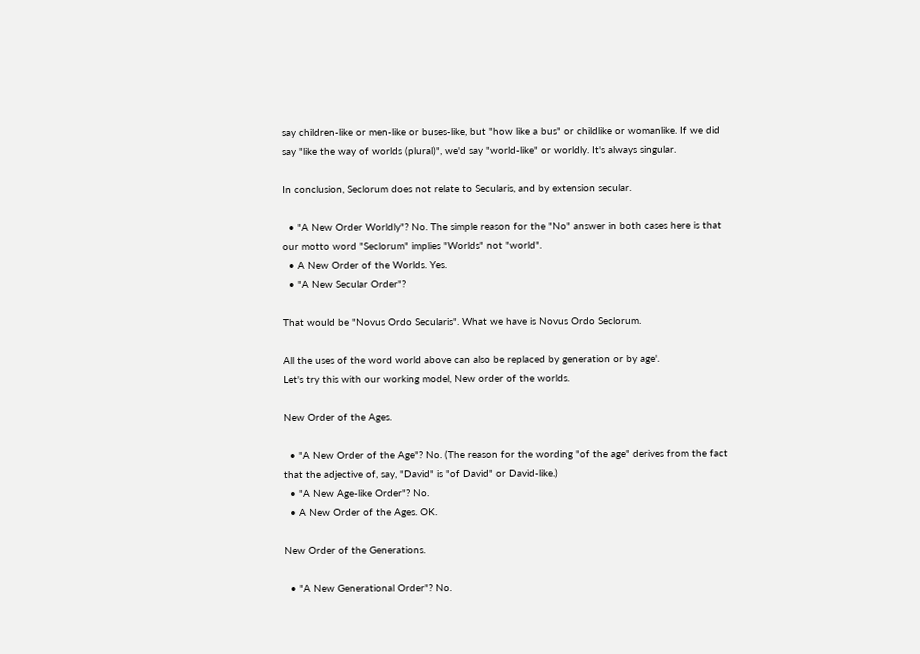say children-like or men-like or buses-like, but "how like a bus" or childlike or womanlike. If we did say "like the way of worlds (plural)", we'd say "world-like" or worldly. It's always singular.

In conclusion, Seclorum does not relate to Secularis, and by extension secular.

  • "A New Order Worldly"? No. The simple reason for the "No" answer in both cases here is that our motto word "Seclorum" implies "Worlds" not "world".
  • A New Order of the Worlds. Yes.
  • "A New Secular Order"?

That would be "Novus Ordo Secularis". What we have is Novus Ordo Seclorum.

All the uses of the word world above can also be replaced by generation or by age'.
Let's try this with our working model, New order of the worlds.

New Order of the Ages.

  • "A New Order of the Age"? No. (The reason for the wording "of the age" derives from the fact that the adjective of, say, "David" is "of David" or David-like.)
  • "A New Age-like Order"? No.
  • A New Order of the Ages. OK.

New Order of the Generations.

  • "A New Generational Order"? No.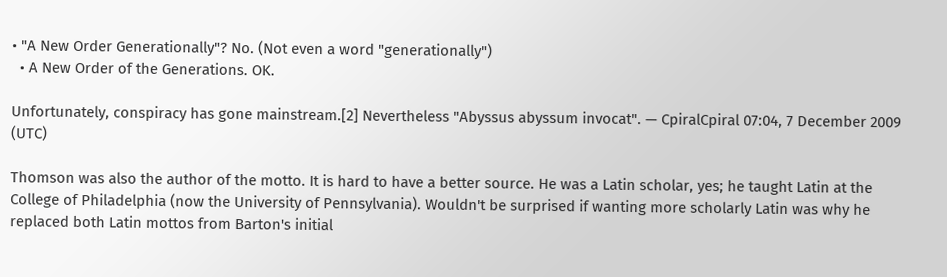• "A New Order Generationally"? No. (Not even a word "generationally")
  • A New Order of the Generations. OK.

Unfortunately, conspiracy has gone mainstream.[2] Nevertheless "Abyssus abyssum invocat". — CpiralCpiral 07:04, 7 December 2009 (UTC)

Thomson was also the author of the motto. It is hard to have a better source. He was a Latin scholar, yes; he taught Latin at the College of Philadelphia (now the University of Pennsylvania). Wouldn't be surprised if wanting more scholarly Latin was why he replaced both Latin mottos from Barton's initial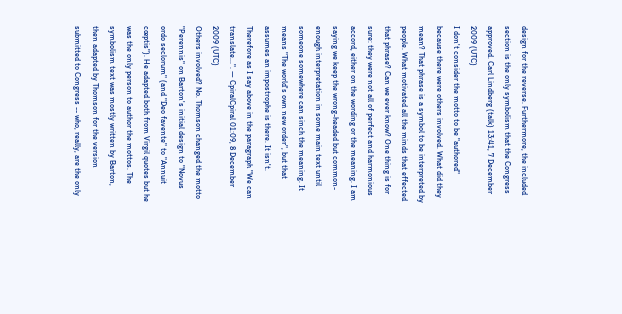design for the reverse. Furthermore, the included section is the only symbolism that the Congress approved. Carl Lindberg (talk) 13:41, 7 December 2009 (UTC)
I don't consider the motto to be "authored" because there were others involved. What did they mean? That phrase is a symbol to be interpreted by people. What motivated all the minds that effected that phrase? Can we ever know? One thing is for sure: they were not all of perfect and harmonious accord, either on the wording or the meaning. I am saying we keep the wrong-headed but common-enough interpretation in some main text until someone somewhere can sinch the meaning. It means "The world's own new order", but that assumes an impostrophe is there. It isn't. Therefore as I say above in the paragraph "We can translate...". — CpiralCpiral 01:09, 8 December 2009 (UTC)
Others involved? No. Thomson changed the motto "Perennis" on Barton's initial design to "Novus ordo seclorum" (and "Deo favente" to "Annuit cœptis"). He adapted both from Virgil quotes but he was the only person to author the mottos. The symbolism text was mostly written by Barton, then adapted by Thomson for the version submitted to Congress -- who, really, are the only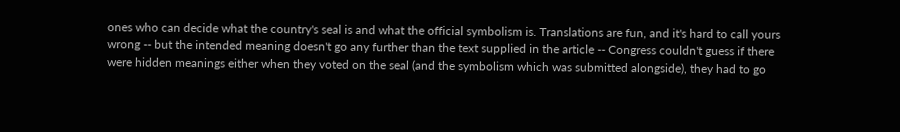ones who can decide what the country's seal is and what the official symbolism is. Translations are fun, and it's hard to call yours wrong -- but the intended meaning doesn't go any further than the text supplied in the article -- Congress couldn't guess if there were hidden meanings either when they voted on the seal (and the symbolism which was submitted alongside), they had to go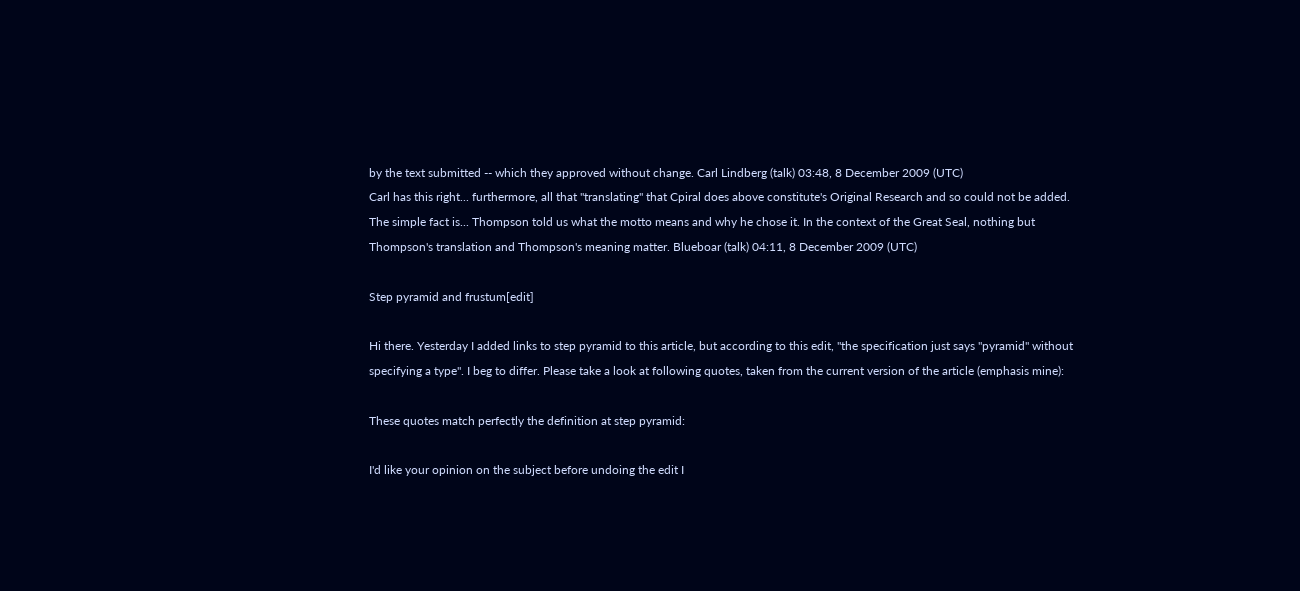by the text submitted -- which they approved without change. Carl Lindberg (talk) 03:48, 8 December 2009 (UTC)
Carl has this right... furthermore, all that "translating" that Cpiral does above constitute's Original Research and so could not be added. The simple fact is... Thompson told us what the motto means and why he chose it. In the context of the Great Seal, nothing but Thompson's translation and Thompson's meaning matter. Blueboar (talk) 04:11, 8 December 2009 (UTC)

Step pyramid and frustum[edit]

Hi there. Yesterday I added links to step pyramid to this article, but according to this edit, "the specification just says "pyramid" without specifying a type". I beg to differ. Please take a look at following quotes, taken from the current version of the article (emphasis mine):

These quotes match perfectly the definition at step pyramid:

I'd like your opinion on the subject before undoing the edit I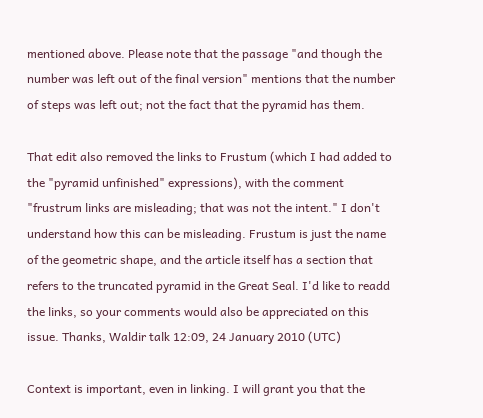mentioned above. Please note that the passage "and though the number was left out of the final version" mentions that the number of steps was left out; not the fact that the pyramid has them.

That edit also removed the links to Frustum (which I had added to the "pyramid unfinished" expressions), with the comment "frustrum links are misleading; that was not the intent." I don't understand how this can be misleading. Frustum is just the name of the geometric shape, and the article itself has a section that refers to the truncated pyramid in the Great Seal. I'd like to readd the links, so your comments would also be appreciated on this issue. Thanks, Waldir talk 12:09, 24 January 2010 (UTC)

Context is important, even in linking. I will grant you that the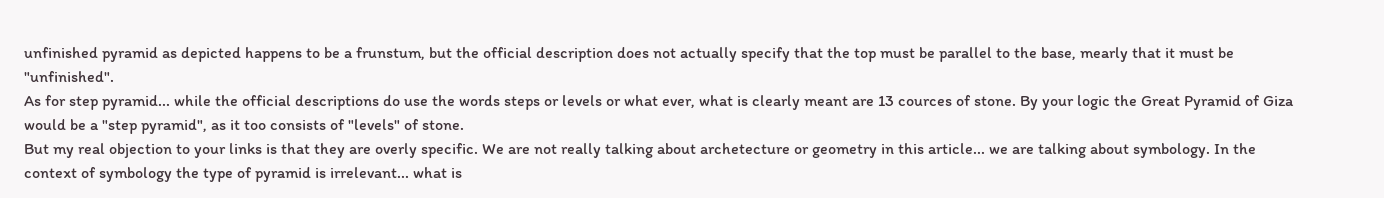unfinished pyramid as depicted happens to be a frunstum, but the official description does not actually specify that the top must be parallel to the base, mearly that it must be "unfinished".
As for step pyramid... while the official descriptions do use the words steps or levels or what ever, what is clearly meant are 13 cources of stone. By your logic the Great Pyramid of Giza would be a "step pyramid", as it too consists of "levels" of stone.
But my real objection to your links is that they are overly specific. We are not really talking about archetecture or geometry in this article... we are talking about symbology. In the context of symbology the type of pyramid is irrelevant... what is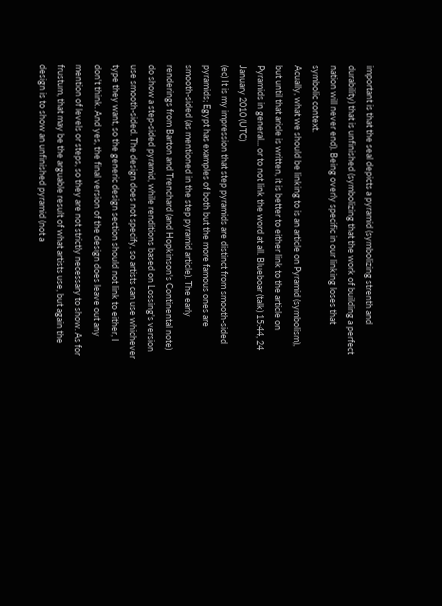important is that the seal depicts a pyramid (symbolizing strenth and durability) that is unfinished (symbolizing that the work of building a perfect nation will never end). Being overly specific in our linking loses that symbolic context.
Acually, what we should be linking to is an article on Pyramid (symbolism), but until that aricle is written, it is better to either link to the article on Pyramids in general... or to not link the word at all. Blueboar (talk) 15:44, 24 January 2010 (UTC)
(ec) It is my impression that step pyramids are distinct from smooth-sided pyramids; Egypt has examples of both but the more famous ones are smooth-sided (as mentioned in the step pyramid article). The early renderings from Barton and Trenchard (and Hopkinson's Continental note) do show a step-sided pyramid, while renditions based on Lossing's version use smooth-sided. The design does not specify, so artists can use whichever type they want, so the generic design section should not link to either, I don't think. And yes, the final version of the design does leave out any mention of levels or steps, so they are not strictly necessary to show. As for frustum, that may be the arguable result of what artists use, but again the design is to show an unfinished pyramid (not a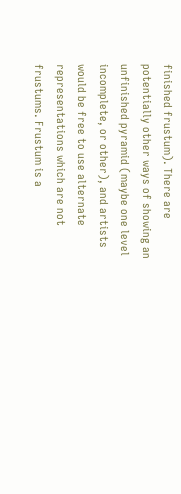finished frustum). There are potentially other ways of showing an unfinished pyramid (maybe one level incomplete, or other), and artists would be free to use alternate representations which are not frustums. Frustum is a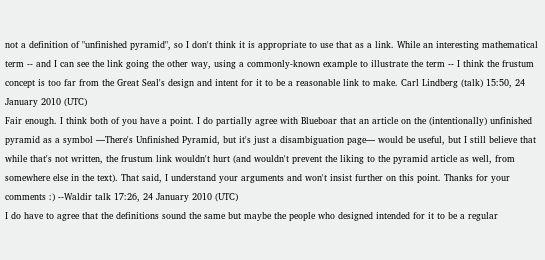not a definition of "unfinished pyramid", so I don't think it is appropriate to use that as a link. While an interesting mathematical term -- and I can see the link going the other way, using a commonly-known example to illustrate the term -- I think the frustum concept is too far from the Great Seal's design and intent for it to be a reasonable link to make. Carl Lindberg (talk) 15:50, 24 January 2010 (UTC)
Fair enough. I think both of you have a point. I do partially agree with Blueboar that an article on the (intentionally) unfinished pyramid as a symbol —There's Unfinished Pyramid, but it's just a disambiguation page— would be useful, but I still believe that while that's not written, the frustum link wouldn't hurt (and wouldn't prevent the liking to the pyramid article as well, from somewhere else in the text). That said, I understand your arguments and won't insist further on this point. Thanks for your comments :) --Waldir talk 17:26, 24 January 2010 (UTC)
I do have to agree that the definitions sound the same but maybe the people who designed intended for it to be a regular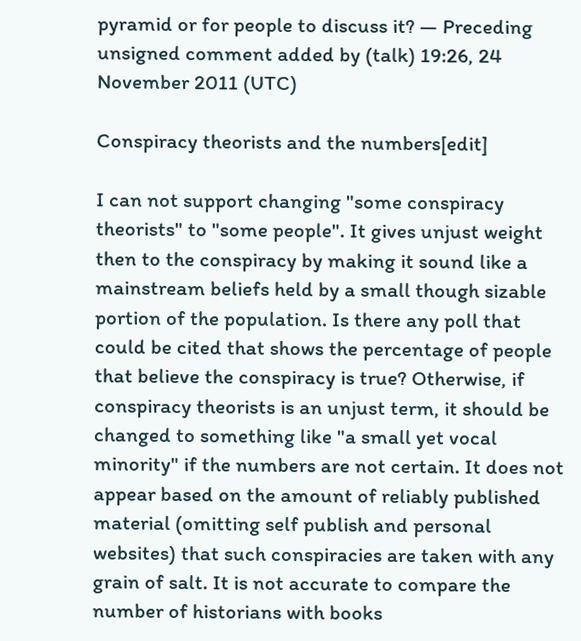pyramid or for people to discuss it? — Preceding unsigned comment added by (talk) 19:26, 24 November 2011 (UTC)

Conspiracy theorists and the numbers[edit]

I can not support changing "some conspiracy theorists" to "some people". It gives unjust weight then to the conspiracy by making it sound like a mainstream beliefs held by a small though sizable portion of the population. Is there any poll that could be cited that shows the percentage of people that believe the conspiracy is true? Otherwise, if conspiracy theorists is an unjust term, it should be changed to something like "a small yet vocal minority" if the numbers are not certain. It does not appear based on the amount of reliably published material (omitting self publish and personal websites) that such conspiracies are taken with any grain of salt. It is not accurate to compare the number of historians with books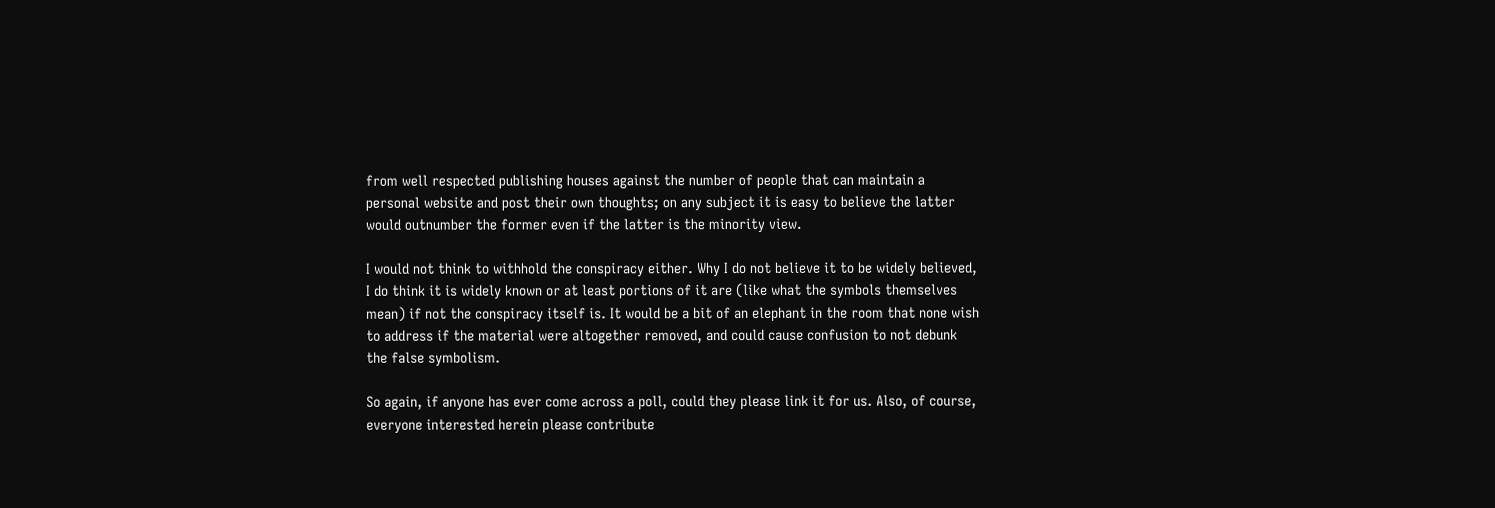from well respected publishing houses against the number of people that can maintain a personal website and post their own thoughts; on any subject it is easy to believe the latter would outnumber the former even if the latter is the minority view.

I would not think to withhold the conspiracy either. Why I do not believe it to be widely believed, I do think it is widely known or at least portions of it are (like what the symbols themselves mean) if not the conspiracy itself is. It would be a bit of an elephant in the room that none wish to address if the material were altogether removed, and could cause confusion to not debunk the false symbolism.

So again, if anyone has ever come across a poll, could they please link it for us. Also, of course, everyone interested herein please contribute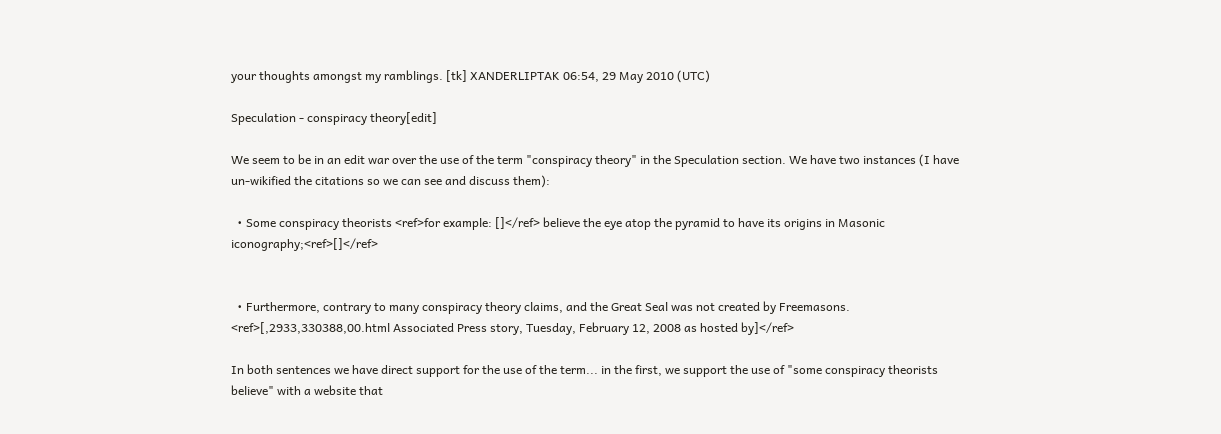your thoughts amongst my ramblings. [tk] XANDERLIPTAK 06:54, 29 May 2010 (UTC)

Speculation - conspiracy theory[edit]

We seem to be in an edit war over the use of the term "conspiracy theory" in the Speculation section. We have two instances (I have un-wikified the citations so we can see and discuss them):

  • Some conspiracy theorists <ref>for example: []</ref> believe the eye atop the pyramid to have its origins in Masonic iconography;<ref>[]</ref>


  • Furthermore, contrary to many conspiracy theory claims, and the Great Seal was not created by Freemasons. <ref>[,2933,330388,00.html Associated Press story, Tuesday, February 12, 2008 as hosted by]</ref>

In both sentences we have direct support for the use of the term... in the first, we support the use of "some conspiracy theorists believe" with a website that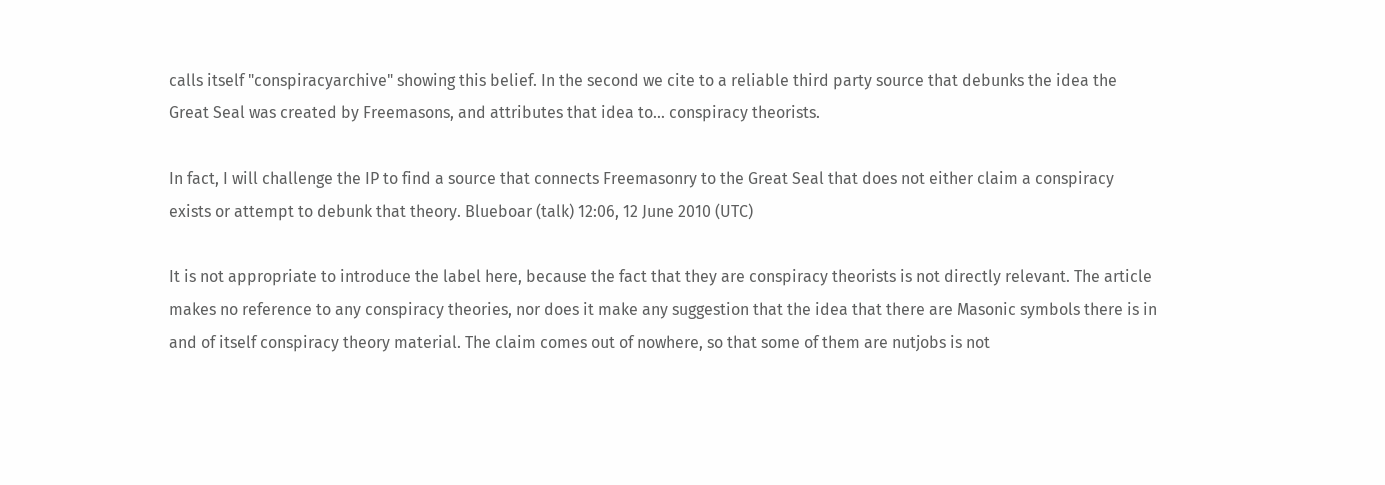calls itself "conspiracyarchive" showing this belief. In the second we cite to a reliable third party source that debunks the idea the Great Seal was created by Freemasons, and attributes that idea to... conspiracy theorists.

In fact, I will challenge the IP to find a source that connects Freemasonry to the Great Seal that does not either claim a conspiracy exists or attempt to debunk that theory. Blueboar (talk) 12:06, 12 June 2010 (UTC)

It is not appropriate to introduce the label here, because the fact that they are conspiracy theorists is not directly relevant. The article makes no reference to any conspiracy theories, nor does it make any suggestion that the idea that there are Masonic symbols there is in and of itself conspiracy theory material. The claim comes out of nowhere, so that some of them are nutjobs is not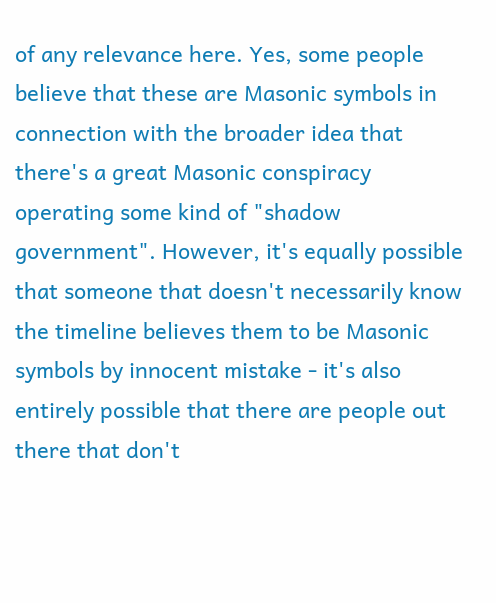of any relevance here. Yes, some people believe that these are Masonic symbols in connection with the broader idea that there's a great Masonic conspiracy operating some kind of "shadow government". However, it's equally possible that someone that doesn't necessarily know the timeline believes them to be Masonic symbols by innocent mistake - it's also entirely possible that there are people out there that don't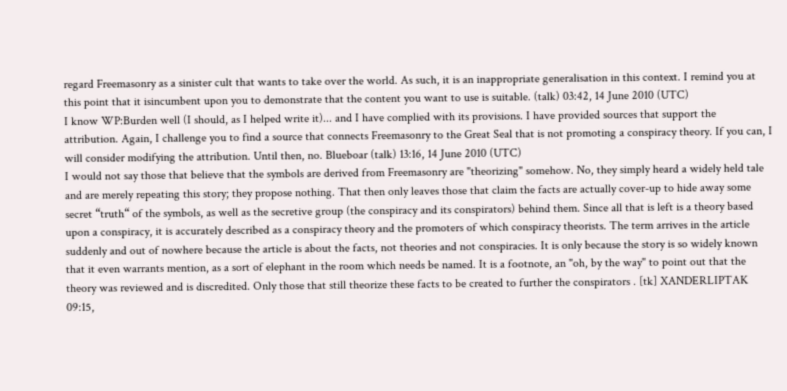regard Freemasonry as a sinister cult that wants to take over the world. As such, it is an inappropriate generalisation in this context. I remind you at this point that it isincumbent upon you to demonstrate that the content you want to use is suitable. (talk) 03:42, 14 June 2010 (UTC)
I know WP:Burden well (I should, as I helped write it)... and I have complied with its provisions. I have provided sources that support the attribution. Again, I challenge you to find a source that connects Freemasonry to the Great Seal that is not promoting a conspiracy theory. If you can, I will consider modifying the attribution. Until then, no. Blueboar (talk) 13:16, 14 June 2010 (UTC)
I would not say those that believe that the symbols are derived from Freemasonry are "theorizing" somehow. No, they simply heard a widely held tale and are merely repeating this story; they propose nothing. That then only leaves those that claim the facts are actually cover-up to hide away some secret “truth“ of the symbols, as well as the secretive group (the conspiracy and its conspirators) behind them. Since all that is left is a theory based upon a conspiracy, it is accurately described as a conspiracy theory and the promoters of which conspiracy theorists. The term arrives in the article suddenly and out of nowhere because the article is about the facts, not theories and not conspiracies. It is only because the story is so widely known that it even warrants mention, as a sort of elephant in the room which needs be named. It is a footnote, an "oh, by the way" to point out that the theory was reviewed and is discredited. Only those that still theorize these facts to be created to further the conspirators . [tk] XANDERLIPTAK 09:15,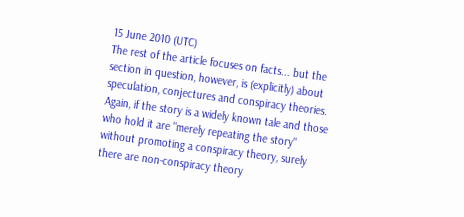15 June 2010 (UTC)
The rest of the article focuses on facts... but the section in question, however, is (explicitly) about speculation, conjectures and conspiracy theories. Again, if the story is a widely known tale and those who hold it are "merely repeating the story" without promoting a conspiracy theory, surely there are non-conspiracy theory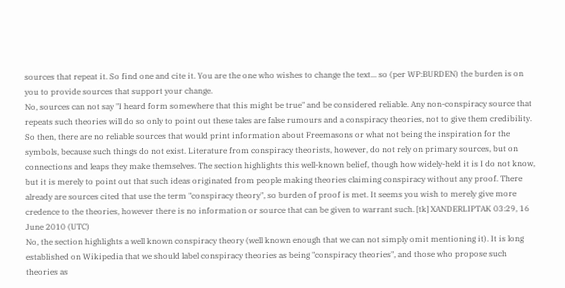sources that repeat it. So find one and cite it. You are the one who wishes to change the text... so (per WP:BURDEN) the burden is on you to provide sources that support your change.
No, sources can not say "I heard form somewhere that this might be true" and be considered reliable. Any non-conspiracy source that repeats such theories will do so only to point out these tales are false rumours and a conspiracy theories, not to give them credibility. So then, there are no reliable sources that would print information about Freemasons or what not being the inspiration for the symbols, because such things do not exist. Literature from conspiracy theorists, however, do not rely on primary sources, but on connections and leaps they make themselves. The section highlights this well-known belief, though how widely-held it is I do not know, but it is merely to point out that such ideas originated from people making theories claiming conspiracy without any proof. There already are sources cited that use the term "conspiracy theory", so burden of proof is met. It seems you wish to merely give more credence to the theories, however there is no information or source that can be given to warrant such. [tk] XANDERLIPTAK 03:29, 16 June 2010 (UTC)
No, the section highlights a well known conspiracy theory (well known enough that we can not simply omit mentioning it). It is long established on Wikipedia that we should label conspiracy theories as being "conspiracy theories", and those who propose such theories as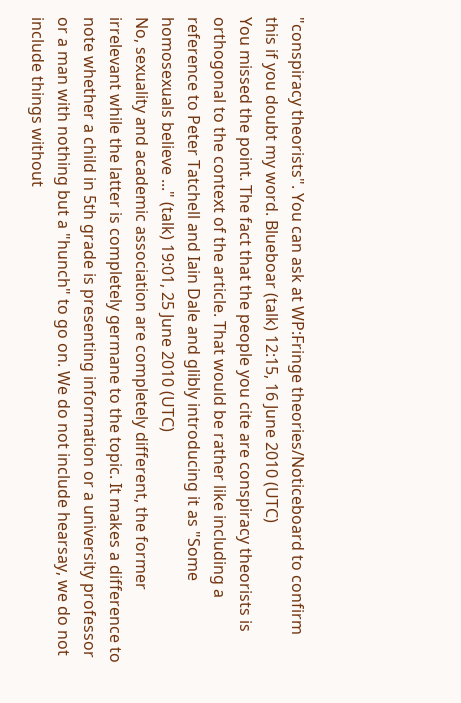"conspiracy theorists". You can ask at WP:Fringe theories/Noticeboard to confirm this if you doubt my word. Blueboar (talk) 12:15, 16 June 2010 (UTC)
You missed the point. The fact that the people you cite are conspiracy theorists is orthogonal to the context of the article. That would be rather like including a reference to Peter Tatchell and Iain Dale and glibly introducing it as "Some homosexuals believe ..." (talk) 19:01, 25 June 2010 (UTC)
No, sexuality and academic association are completely different, the former irrelevant while the latter is completely germane to the topic. It makes a difference to note whether a child in 5th grade is presenting information or a university professor or a man with nothing but a "hunch" to go on. We do not include hearsay, we do not include things without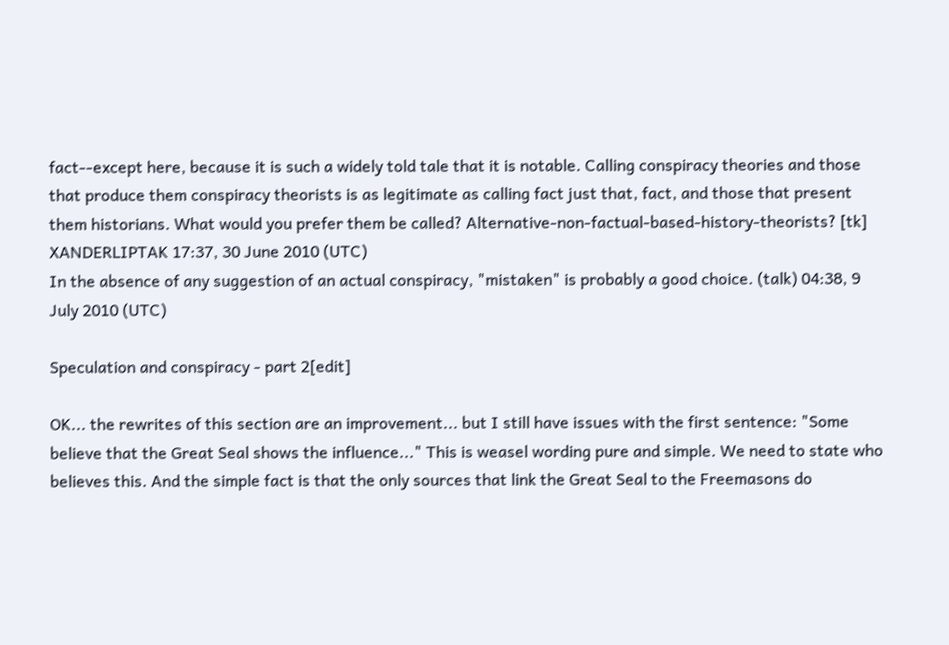fact--except here, because it is such a widely told tale that it is notable. Calling conspiracy theories and those that produce them conspiracy theorists is as legitimate as calling fact just that, fact, and those that present them historians. What would you prefer them be called? Alternative-non-factual-based-history-theorists? [tk] XANDERLIPTAK 17:37, 30 June 2010 (UTC)
In the absence of any suggestion of an actual conspiracy, "mistaken" is probably a good choice. (talk) 04:38, 9 July 2010 (UTC)

Speculation and conspiracy - part 2[edit]

OK... the rewrites of this section are an improvement... but I still have issues with the first sentence: "Some believe that the Great Seal shows the influence..." This is weasel wording pure and simple. We need to state who believes this. And the simple fact is that the only sources that link the Great Seal to the Freemasons do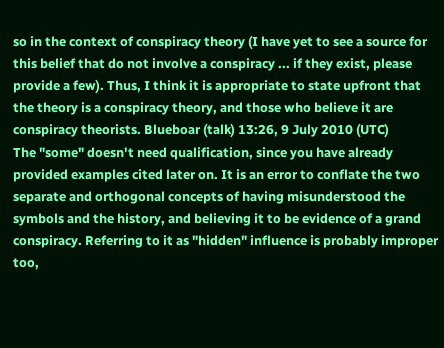so in the context of conspiracy theory (I have yet to see a source for this belief that do not involve a conspiracy ... if they exist, please provide a few). Thus, I think it is appropriate to state upfront that the theory is a conspiracy theory, and those who believe it are conspiracy theorists. Blueboar (talk) 13:26, 9 July 2010 (UTC)
The "some" doesn't need qualification, since you have already provided examples cited later on. It is an error to conflate the two separate and orthogonal concepts of having misunderstood the symbols and the history, and believing it to be evidence of a grand conspiracy. Referring to it as "hidden" influence is probably improper too,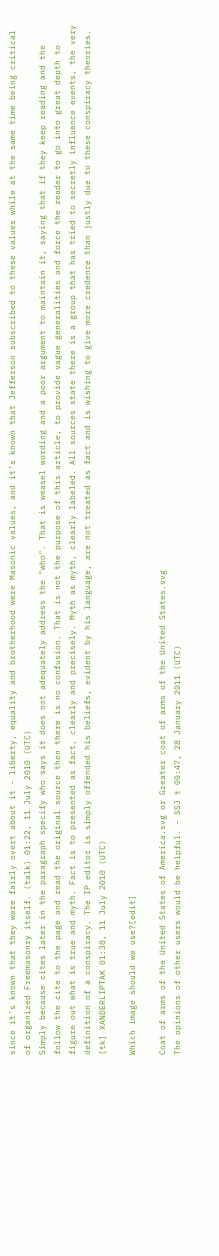since it's known that they were fairly overt about it - liberty, equality and brotherhood were Masonic values, and it's known that Jefferson subscribed to these values while at the same time being critical of organized Freemasonry itself. (talk) 01:22, 11 July 2010 (UTC)
Simply because cites later in the paragraph specify who says it does not adequately address the "who". That is weasel wording and a poor argument to maintain it, saying that if they keep reading and the follow the cite to the page and read the original source then there is no confusion. That is not the purpose of this article, to provide vague generalities and force the reader to go into great depth to figure out what is true and myth. Fact is to presented as fact, clearly and precisely. Myth as myth, clearly labeled. All sources state there is a group that has tried to secretly influence events, the very definition of a conspiracy. The IP editor is simply offended his beliefs, evident by his language, are not treated as fact and is wishing to give more credence than justly due to these conspiracy theories. [tk] XANDERLIPTAK 01:38, 11 July 2010 (UTC)

Which image should we use?[edit]

Coat of arms of the United States of America.svg or Greater coat of arms of the United States.svg
The opinions of other users would be helpful. - SSJ t 00:47, 28 January 2011 (UTC)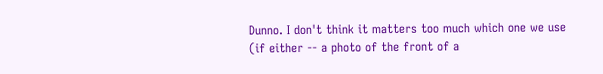Dunno. I don't think it matters too much which one we use (if either -- a photo of the front of a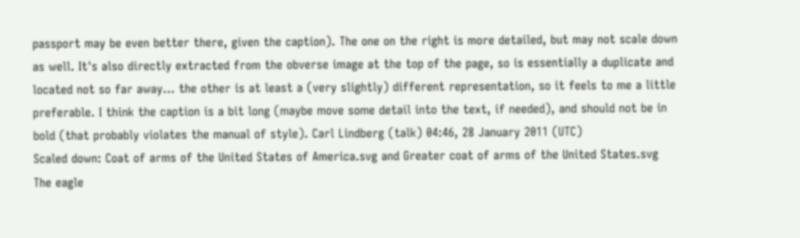passport may be even better there, given the caption). The one on the right is more detailed, but may not scale down as well. It's also directly extracted from the obverse image at the top of the page, so is essentially a duplicate and located not so far away... the other is at least a (very slightly) different representation, so it feels to me a little preferable. I think the caption is a bit long (maybe move some detail into the text, if needed), and should not be in bold (that probably violates the manual of style). Carl Lindberg (talk) 04:46, 28 January 2011 (UTC)
Scaled down: Coat of arms of the United States of America.svg and Greater coat of arms of the United States.svg
The eagle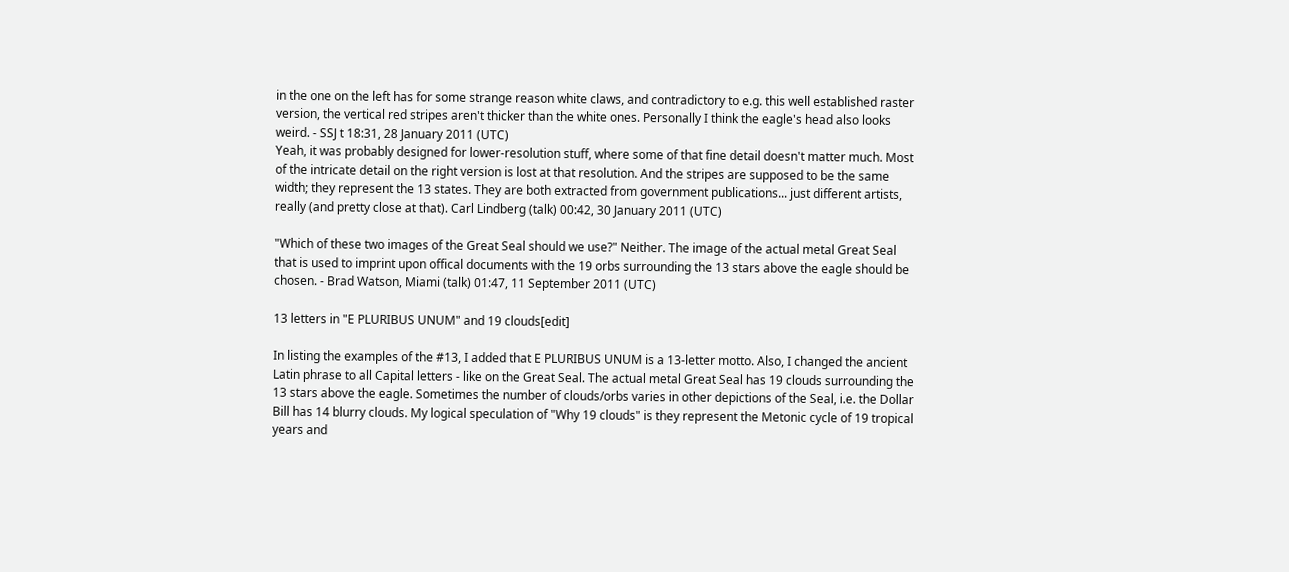in the one on the left has for some strange reason white claws, and contradictory to e.g. this well established raster version, the vertical red stripes aren't thicker than the white ones. Personally I think the eagle's head also looks weird. - SSJ t 18:31, 28 January 2011 (UTC)
Yeah, it was probably designed for lower-resolution stuff, where some of that fine detail doesn't matter much. Most of the intricate detail on the right version is lost at that resolution. And the stripes are supposed to be the same width; they represent the 13 states. They are both extracted from government publications... just different artists, really (and pretty close at that). Carl Lindberg (talk) 00:42, 30 January 2011 (UTC)

"Which of these two images of the Great Seal should we use?" Neither. The image of the actual metal Great Seal that is used to imprint upon offical documents with the 19 orbs surrounding the 13 stars above the eagle should be chosen. - Brad Watson, Miami (talk) 01:47, 11 September 2011 (UTC)

13 letters in "E PLURIBUS UNUM" and 19 clouds[edit]

In listing the examples of the #13, I added that E PLURIBUS UNUM is a 13-letter motto. Also, I changed the ancient Latin phrase to all Capital letters - like on the Great Seal. The actual metal Great Seal has 19 clouds surrounding the 13 stars above the eagle. Sometimes the number of clouds/orbs varies in other depictions of the Seal, i.e. the Dollar Bill has 14 blurry clouds. My logical speculation of "Why 19 clouds" is they represent the Metonic cycle of 19 tropical years and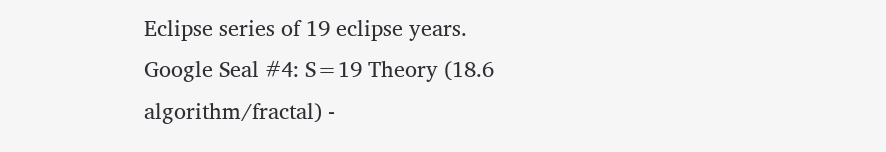Eclipse series of 19 eclipse years. Google Seal #4: S=19 Theory (18.6 algorithm/fractal) -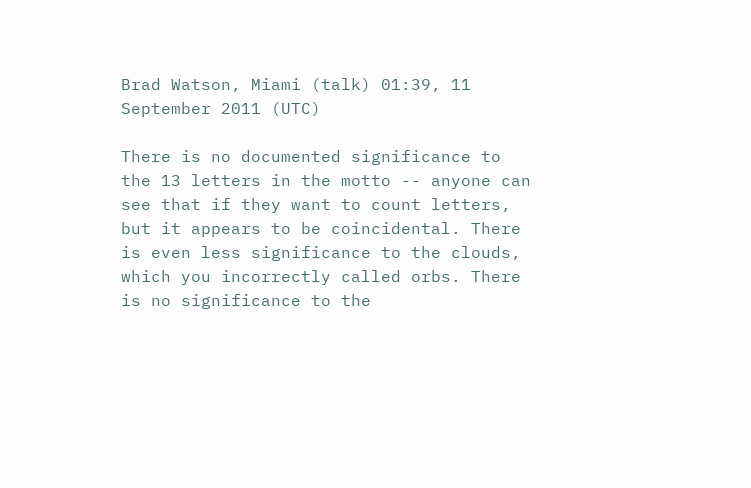Brad Watson, Miami (talk) 01:39, 11 September 2011 (UTC)

There is no documented significance to the 13 letters in the motto -- anyone can see that if they want to count letters, but it appears to be coincidental. There is even less significance to the clouds, which you incorrectly called orbs. There is no significance to the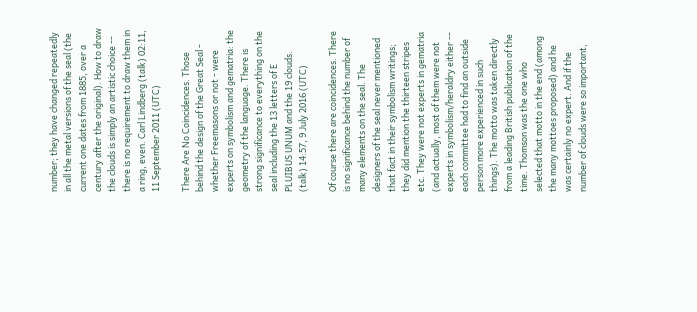number; they have changed repeatedly in all the metal versions of the seal (the current one dates from 1885, over a century after the original). How to draw the clouds is simply an artistic choice -- there is no requirement to draw them in a ring, even. Carl Lindberg (talk) 02:11, 11 September 2011 (UTC)

There Are No Coincidences. Those behind the design of the Great Seal - whether Freemasons or not - were experts on symbolism and gematria: the geometry of the language. There is strong significance to everything on the seal including the 13 letters of E PLUIBUS UNUM and the 19 clouds. (talk) 14:57, 9 July 2016 (UTC)

Of course there are coincidences. There is no significance behind the number of many elements on the seal. The designers of the seal never mentioned that fact in their symbolism writings; they did mention the thirteen stripes etc. They were not experts in gematria (and actually, most of them were not experts in symbolism/heraldry either -- each committee had to find an outside person more experienced in such things). The motto was taken directly from a leading British publication of the time. Thomson was the one who selected that motto in the end (among the many mottoes proposed) and he was certainly no expert. And if the number of clouds were so important,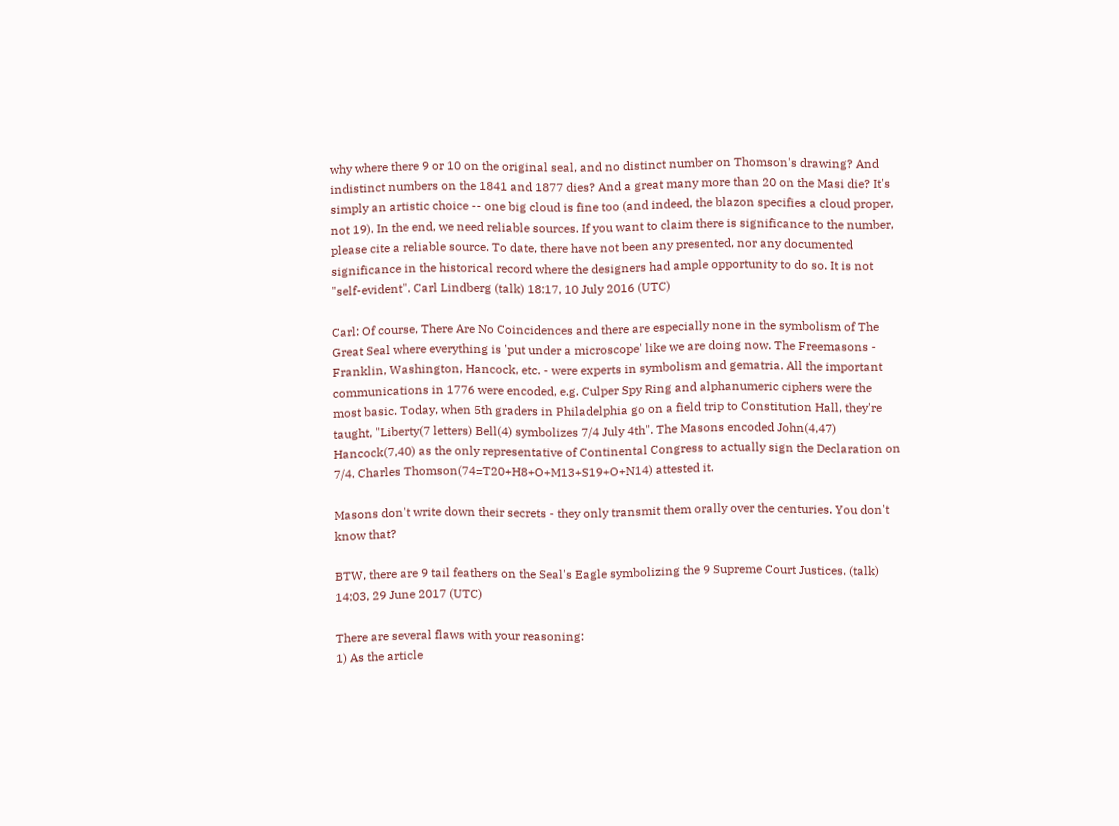why where there 9 or 10 on the original seal, and no distinct number on Thomson's drawing? And indistinct numbers on the 1841 and 1877 dies? And a great many more than 20 on the Masi die? It's simply an artistic choice -- one big cloud is fine too (and indeed, the blazon specifies a cloud proper, not 19). In the end, we need reliable sources. If you want to claim there is significance to the number, please cite a reliable source. To date, there have not been any presented, nor any documented significance in the historical record where the designers had ample opportunity to do so. It is not "self-evident". Carl Lindberg (talk) 18:17, 10 July 2016 (UTC)

Carl: Of course, There Are No Coincidences and there are especially none in the symbolism of The Great Seal where everything is 'put under a microscope' like we are doing now. The Freemasons - Franklin, Washington, Hancock, etc. - were experts in symbolism and gematria. All the important communications in 1776 were encoded, e.g. Culper Spy Ring and alphanumeric ciphers were the most basic. Today, when 5th graders in Philadelphia go on a field trip to Constitution Hall, they're taught, "Liberty(7 letters) Bell(4) symbolizes 7/4 July 4th". The Masons encoded John(4,47) Hancock(7,40) as the only representative of Continental Congress to actually sign the Declaration on 7/4. Charles Thomson(74=T20+H8+O+M13+S19+O+N14) attested it.

Masons don't write down their secrets - they only transmit them orally over the centuries. You don't know that?

BTW, there are 9 tail feathers on the Seal's Eagle symbolizing the 9 Supreme Court Justices. (talk) 14:03, 29 June 2017 (UTC)

There are several flaws with your reasoning:
1) As the article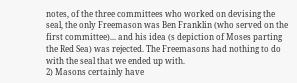notes, of the three committees who worked on devising the seal, the only Freemason was Ben Franklin (who served on the first committee)... and his idea (s depiction of Moses parting the Red Sea) was rejected. The Freemasons had nothing to do with the seal that we ended up with.
2) Masons certainly have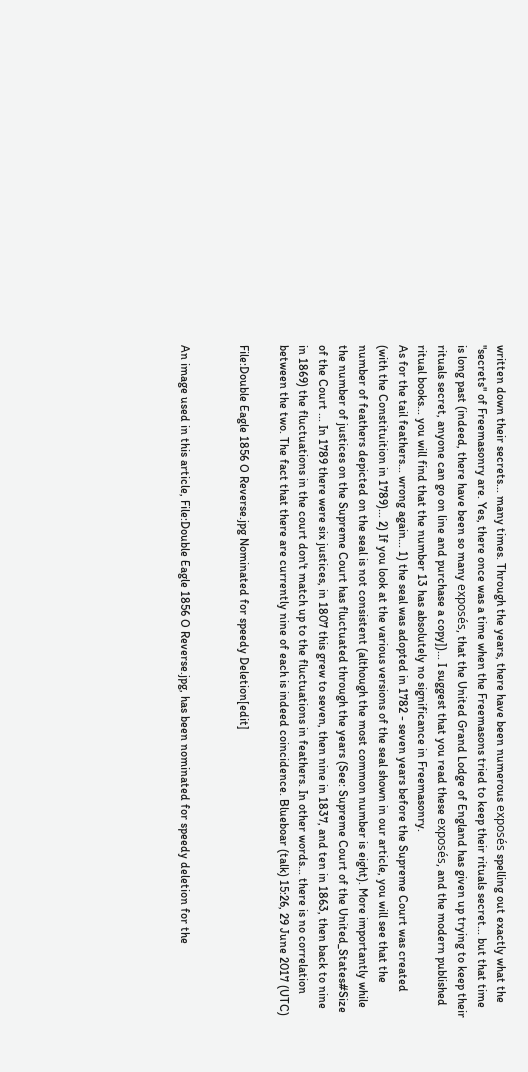written down their secrets... many times. Through the years, there have been numerous exposés spelling out exactly what the "secrets" of Freemasonry are. Yes, there once was a time when the Freemasons tried to keep their rituals secret... but that time is long past (indeed, there have been so many exposés, that the United Grand Lodge of England has given up trying to keep their rituals secret, anyone can go on line and purchase a copy])... I suggest that you read these exposés, and the modern published ritual books... you will find that the number 13 has absolutely no significance in Freemasonry.
As for the tail feathers... wrong again... 1) the seal was adopted in 1782 - seven years before the Supreme Court was created (with the Constituition in 1789)... 2) If you look at the various versions of the seal shown in our article, you will see that the number of feathers depicted on the seal is not consistent (although the most common number is eight). More importantly while the number of justices on the Supreme Court has fluctuated through the years (See: Supreme Court of the United_States#Size of the Court ... In 1789 there were six justices, in 1807 this grew to seven, then nine in 1837, and ten in 1863, then back to nine in 1869) the fluctuations in the court don't match up to the fluctuations in feathers. In other words... there is no correlation between the two. The fact that there are currently nine of each is indeed coincidence. Blueboar (talk) 15:26, 29 June 2017 (UTC)

File:Double Eagle 1856 O Reverse.jpg Nominated for speedy Deletion[edit]


An image used in this article, File:Double Eagle 1856 O Reverse.jpg, has been nominated for speedy deletion for the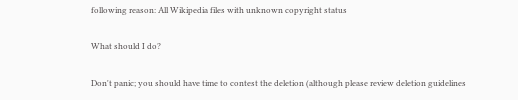following reason: All Wikipedia files with unknown copyright status

What should I do?

Don't panic; you should have time to contest the deletion (although please review deletion guidelines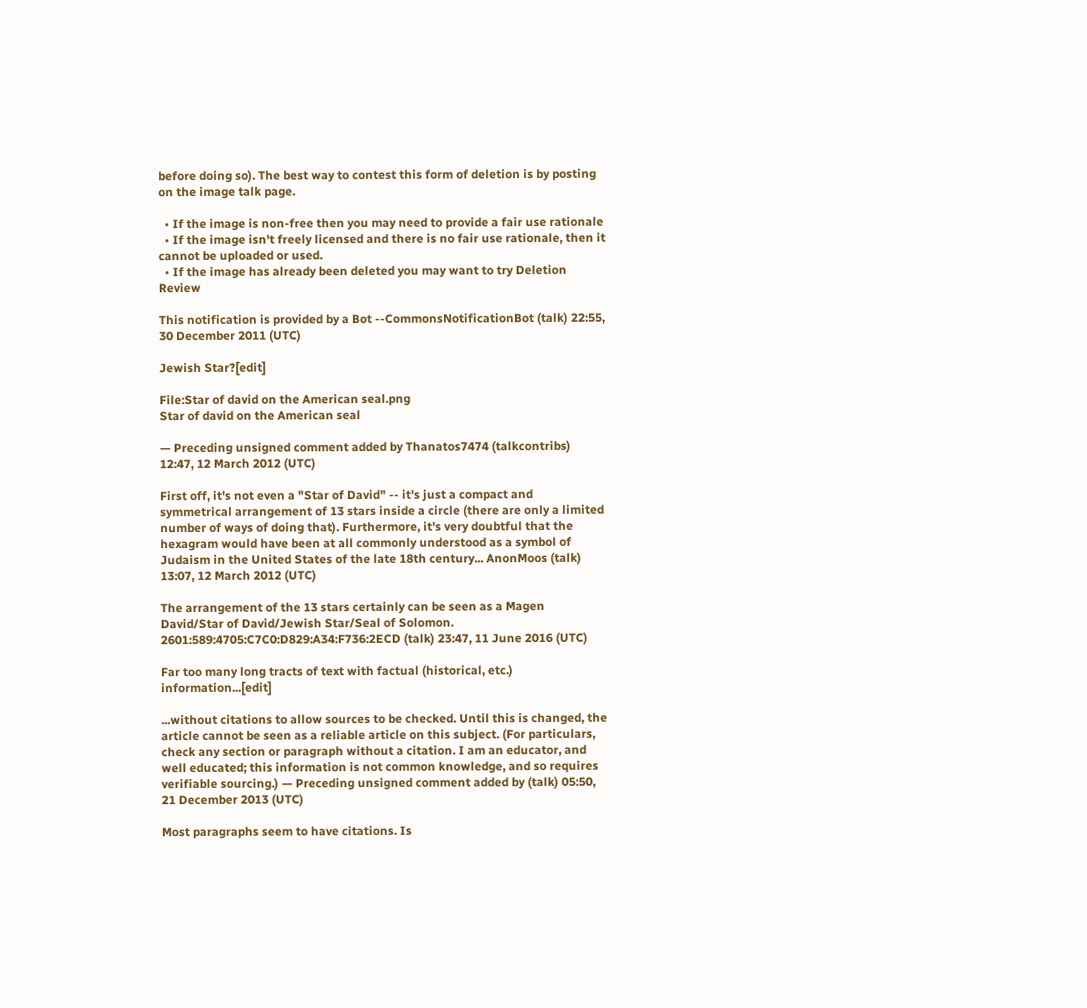before doing so). The best way to contest this form of deletion is by posting on the image talk page.

  • If the image is non-free then you may need to provide a fair use rationale
  • If the image isn't freely licensed and there is no fair use rationale, then it cannot be uploaded or used.
  • If the image has already been deleted you may want to try Deletion Review

This notification is provided by a Bot --CommonsNotificationBot (talk) 22:55, 30 December 2011 (UTC)

Jewish Star?[edit]

File:Star of david on the American seal.png
Star of david on the American seal

— Preceding unsigned comment added by Thanatos7474 (talkcontribs) 12:47, 12 March 2012 (UTC)

First off, it's not even a "Star of David" -- it's just a compact and symmetrical arrangement of 13 stars inside a circle (there are only a limited number of ways of doing that). Furthermore, it's very doubtful that the hexagram would have been at all commonly understood as a symbol of Judaism in the United States of the late 18th century... AnonMoos (talk) 13:07, 12 March 2012 (UTC)

The arrangement of the 13 stars certainly can be seen as a Magen David/Star of David/Jewish Star/Seal of Solomon. 2601:589:4705:C7C0:D829:A34:F736:2ECD (talk) 23:47, 11 June 2016 (UTC)

Far too many long tracts of text with factual (historical, etc.) information...[edit]

...without citations to allow sources to be checked. Until this is changed, the article cannot be seen as a reliable article on this subject. (For particulars, check any section or paragraph without a citation. I am an educator, and well educated; this information is not common knowledge, and so requires verifiable sourcing.) — Preceding unsigned comment added by (talk) 05:50, 21 December 2013 (UTC)

Most paragraphs seem to have citations. Is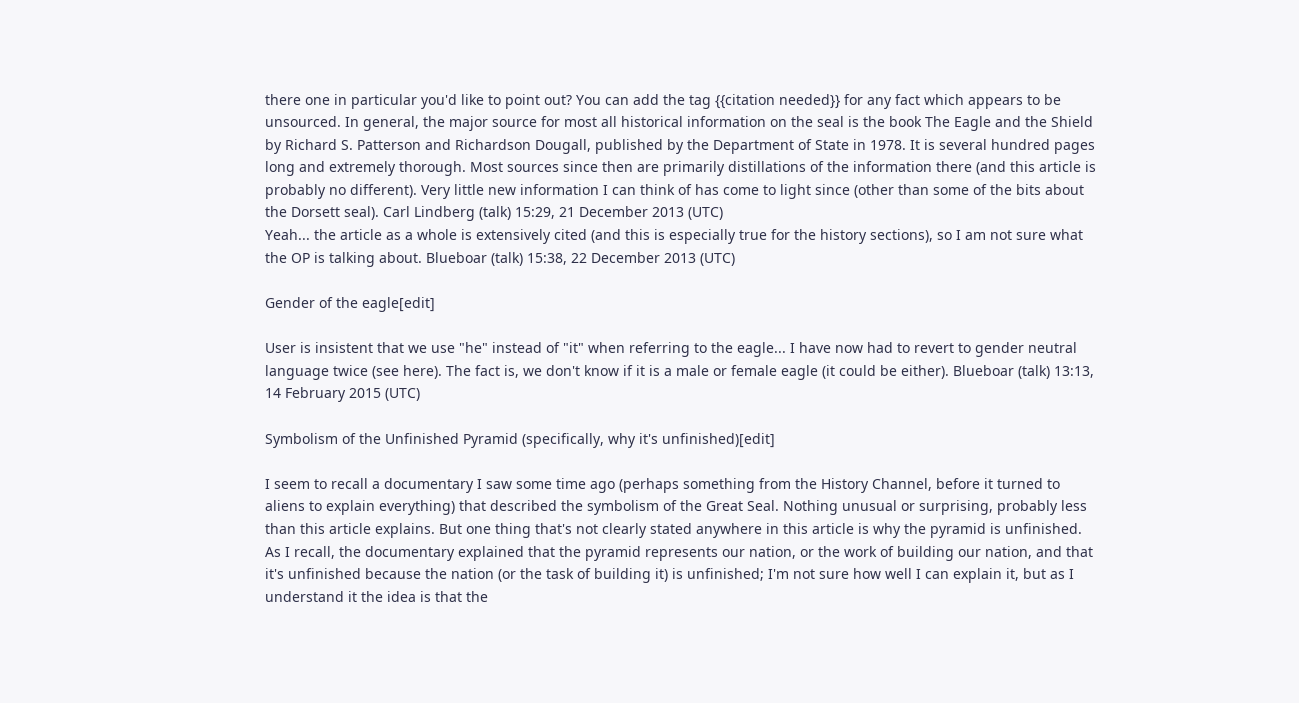there one in particular you'd like to point out? You can add the tag {{citation needed}} for any fact which appears to be unsourced. In general, the major source for most all historical information on the seal is the book The Eagle and the Shield by Richard S. Patterson and Richardson Dougall, published by the Department of State in 1978. It is several hundred pages long and extremely thorough. Most sources since then are primarily distillations of the information there (and this article is probably no different). Very little new information I can think of has come to light since (other than some of the bits about the Dorsett seal). Carl Lindberg (talk) 15:29, 21 December 2013 (UTC)
Yeah... the article as a whole is extensively cited (and this is especially true for the history sections), so I am not sure what the OP is talking about. Blueboar (talk) 15:38, 22 December 2013 (UTC)

Gender of the eagle[edit]

User is insistent that we use "he" instead of "it" when referring to the eagle... I have now had to revert to gender neutral language twice (see here). The fact is, we don't know if it is a male or female eagle (it could be either). Blueboar (talk) 13:13, 14 February 2015 (UTC)

Symbolism of the Unfinished Pyramid (specifically, why it's unfinished)[edit]

I seem to recall a documentary I saw some time ago (perhaps something from the History Channel, before it turned to aliens to explain everything) that described the symbolism of the Great Seal. Nothing unusual or surprising, probably less than this article explains. But one thing that's not clearly stated anywhere in this article is why the pyramid is unfinished. As I recall, the documentary explained that the pyramid represents our nation, or the work of building our nation, and that it's unfinished because the nation (or the task of building it) is unfinished; I'm not sure how well I can explain it, but as I understand it the idea is that the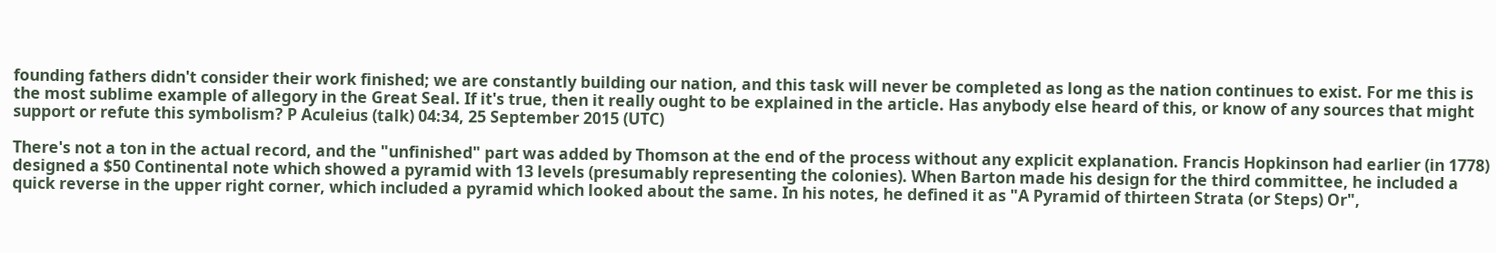founding fathers didn't consider their work finished; we are constantly building our nation, and this task will never be completed as long as the nation continues to exist. For me this is the most sublime example of allegory in the Great Seal. If it's true, then it really ought to be explained in the article. Has anybody else heard of this, or know of any sources that might support or refute this symbolism? P Aculeius (talk) 04:34, 25 September 2015 (UTC)

There's not a ton in the actual record, and the "unfinished" part was added by Thomson at the end of the process without any explicit explanation. Francis Hopkinson had earlier (in 1778) designed a $50 Continental note which showed a pyramid with 13 levels (presumably representing the colonies). When Barton made his design for the third committee, he included a quick reverse in the upper right corner, which included a pyramid which looked about the same. In his notes, he defined it as "A Pyramid of thirteen Strata (or Steps) Or",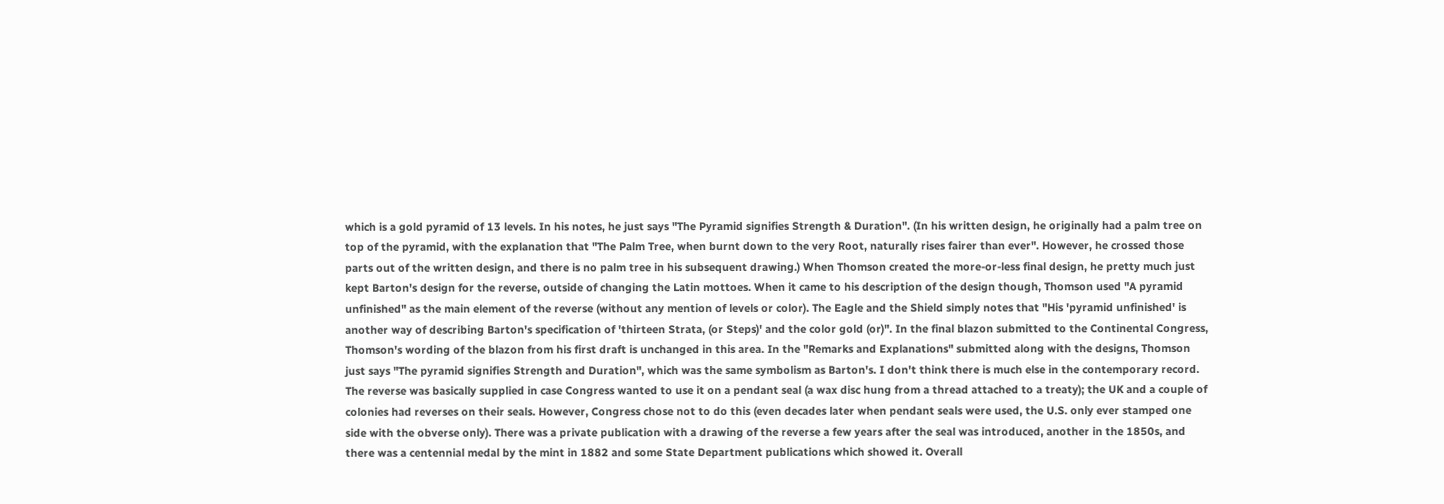which is a gold pyramid of 13 levels. In his notes, he just says "The Pyramid signifies Strength & Duration". (In his written design, he originally had a palm tree on top of the pyramid, with the explanation that "The Palm Tree, when burnt down to the very Root, naturally rises fairer than ever". However, he crossed those parts out of the written design, and there is no palm tree in his subsequent drawing.) When Thomson created the more-or-less final design, he pretty much just kept Barton's design for the reverse, outside of changing the Latin mottoes. When it came to his description of the design though, Thomson used "A pyramid unfinished" as the main element of the reverse (without any mention of levels or color). The Eagle and the Shield simply notes that "His 'pyramid unfinished' is another way of describing Barton's specification of 'thirteen Strata, (or Steps)' and the color gold (or)". In the final blazon submitted to the Continental Congress, Thomson's wording of the blazon from his first draft is unchanged in this area. In the "Remarks and Explanations" submitted along with the designs, Thomson just says "The pyramid signifies Strength and Duration", which was the same symbolism as Barton's. I don't think there is much else in the contemporary record.
The reverse was basically supplied in case Congress wanted to use it on a pendant seal (a wax disc hung from a thread attached to a treaty); the UK and a couple of colonies had reverses on their seals. However, Congress chose not to do this (even decades later when pendant seals were used, the U.S. only ever stamped one side with the obverse only). There was a private publication with a drawing of the reverse a few years after the seal was introduced, another in the 1850s, and there was a centennial medal by the mint in 1882 and some State Department publications which showed it. Overall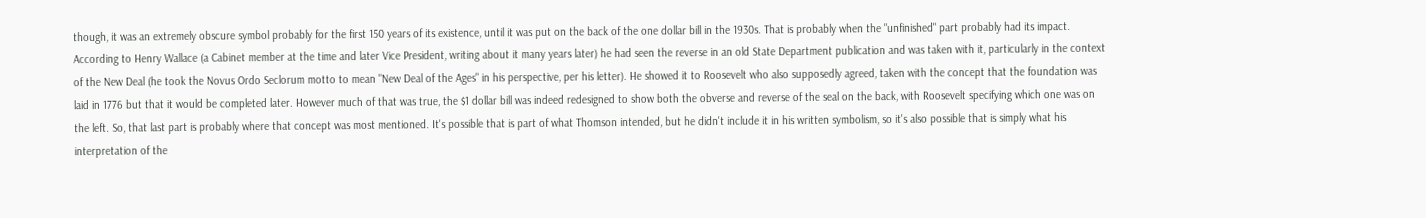though, it was an extremely obscure symbol probably for the first 150 years of its existence, until it was put on the back of the one dollar bill in the 1930s. That is probably when the "unfinished" part probably had its impact. According to Henry Wallace (a Cabinet member at the time and later Vice President, writing about it many years later) he had seen the reverse in an old State Department publication and was taken with it, particularly in the context of the New Deal (he took the Novus Ordo Seclorum motto to mean "New Deal of the Ages" in his perspective, per his letter). He showed it to Roosevelt who also supposedly agreed, taken with the concept that the foundation was laid in 1776 but that it would be completed later. However much of that was true, the $1 dollar bill was indeed redesigned to show both the obverse and reverse of the seal on the back, with Roosevelt specifying which one was on the left. So, that last part is probably where that concept was most mentioned. It's possible that is part of what Thomson intended, but he didn't include it in his written symbolism, so it's also possible that is simply what his interpretation of the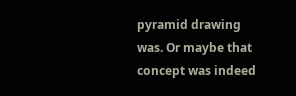pyramid drawing was. Or maybe that concept was indeed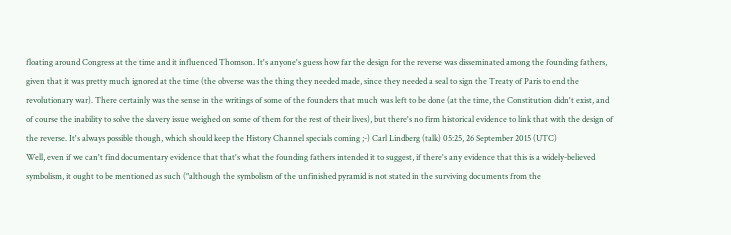floating around Congress at the time and it influenced Thomson. It's anyone's guess how far the design for the reverse was disseminated among the founding fathers, given that it was pretty much ignored at the time (the obverse was the thing they needed made, since they needed a seal to sign the Treaty of Paris to end the revolutionary war). There certainly was the sense in the writings of some of the founders that much was left to be done (at the time, the Constitution didn't exist, and of course the inability to solve the slavery issue weighed on some of them for the rest of their lives), but there's no firm historical evidence to link that with the design of the reverse. It's always possible though, which should keep the History Channel specials coming ;-) Carl Lindberg (talk) 05:25, 26 September 2015 (UTC)
Well, even if we can't find documentary evidence that that's what the founding fathers intended it to suggest, if there's any evidence that this is a widely-believed symbolism, it ought to be mentioned as such ("although the symbolism of the unfinished pyramid is not stated in the surviving documents from the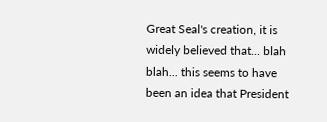Great Seal's creation, it is widely believed that... blah blah... this seems to have been an idea that President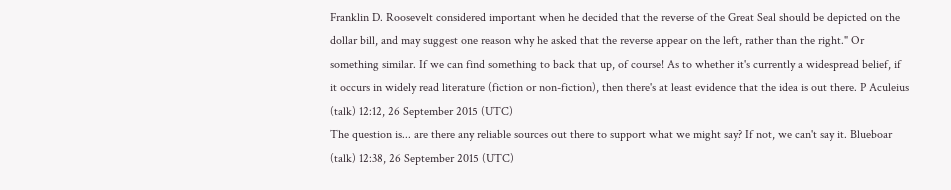Franklin D. Roosevelt considered important when he decided that the reverse of the Great Seal should be depicted on the dollar bill, and may suggest one reason why he asked that the reverse appear on the left, rather than the right." Or something similar. If we can find something to back that up, of course! As to whether it's currently a widespread belief, if it occurs in widely read literature (fiction or non-fiction), then there's at least evidence that the idea is out there. P Aculeius (talk) 12:12, 26 September 2015 (UTC)
The question is... are there any reliable sources out there to support what we might say? If not, we can't say it. Blueboar (talk) 12:38, 26 September 2015 (UTC)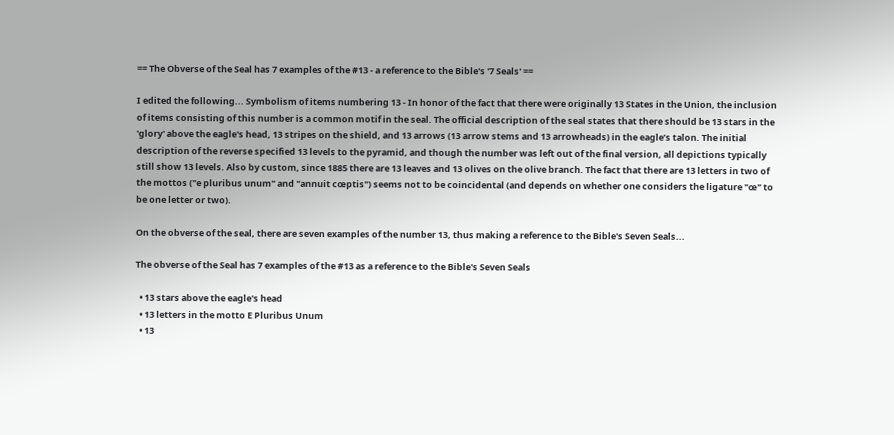== The Obverse of the Seal has 7 examples of the #13 - a reference to the Bible's '7 Seals' ==

I edited the following... Symbolism of items numbering 13 - In honor of the fact that there were originally 13 States in the Union, the inclusion of items consisting of this number is a common motif in the seal. The official description of the seal states that there should be 13 stars in the 'glory' above the eagle's head, 13 stripes on the shield, and 13 arrows (13 arrow stems and 13 arrowheads) in the eagle’s talon. The initial description of the reverse specified 13 levels to the pyramid, and though the number was left out of the final version, all depictions typically still show 13 levels. Also by custom, since 1885 there are 13 leaves and 13 olives on the olive branch. The fact that there are 13 letters in two of the mottos ("e pluribus unum" and "annuit cœptis") seems not to be coincidental (and depends on whether one considers the ligature "œ" to be one letter or two).

On the obverse of the seal, there are seven examples of the number 13, thus making a reference to the Bible's Seven Seals...

The obverse of the Seal has 7 examples of the #13 as a reference to the Bible's Seven Seals

  • 13 stars above the eagle's head
  • 13 letters in the motto E Pluribus Unum
  • 13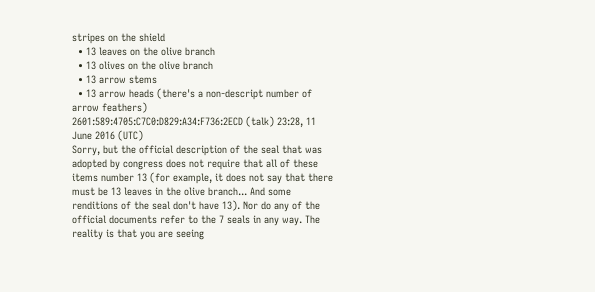stripes on the shield
  • 13 leaves on the olive branch
  • 13 olives on the olive branch
  • 13 arrow stems
  • 13 arrow heads (there's a non-descript number of arrow feathers)
2601:589:4705:C7C0:D829:A34:F736:2ECD (talk) 23:28, 11 June 2016 (UTC)
Sorry, but the official description of the seal that was adopted by congress does not require that all of these items number 13 (for example, it does not say that there must be 13 leaves in the olive branch... And some renditions of the seal don't have 13). Nor do any of the official documents refer to the 7 seals in any way. The reality is that you are seeing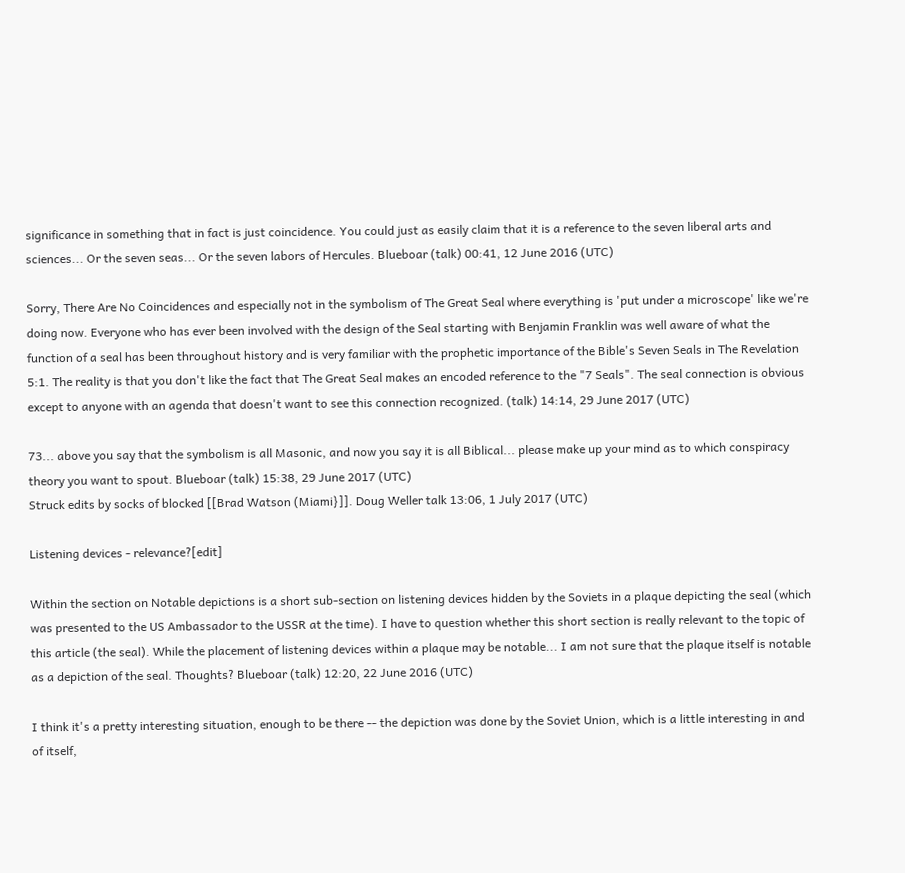significance in something that in fact is just coincidence. You could just as easily claim that it is a reference to the seven liberal arts and sciences... Or the seven seas... Or the seven labors of Hercules. Blueboar (talk) 00:41, 12 June 2016 (UTC)

Sorry, There Are No Coincidences and especially not in the symbolism of The Great Seal where everything is 'put under a microscope' like we're doing now. Everyone who has ever been involved with the design of the Seal starting with Benjamin Franklin was well aware of what the function of a seal has been throughout history and is very familiar with the prophetic importance of the Bible's Seven Seals in The Revelation 5:1. The reality is that you don't like the fact that The Great Seal makes an encoded reference to the "7 Seals". The seal connection is obvious except to anyone with an agenda that doesn't want to see this connection recognized. (talk) 14:14, 29 June 2017 (UTC)

73... above you say that the symbolism is all Masonic, and now you say it is all Biblical... please make up your mind as to which conspiracy theory you want to spout. Blueboar (talk) 15:38, 29 June 2017 (UTC)
Struck edits by socks of blocked [[Brad Watson (Miami}]]. Doug Weller talk 13:06, 1 July 2017 (UTC)

Listening devices - relevance?[edit]

Within the section on Notable depictions is a short sub-section on listening devices hidden by the Soviets in a plaque depicting the seal (which was presented to the US Ambassador to the USSR at the time). I have to question whether this short section is really relevant to the topic of this article (the seal). While the placement of listening devices within a plaque may be notable... I am not sure that the plaque itself is notable as a depiction of the seal. Thoughts? Blueboar (talk) 12:20, 22 June 2016 (UTC)

I think it's a pretty interesting situation, enough to be there -- the depiction was done by the Soviet Union, which is a little interesting in and of itself,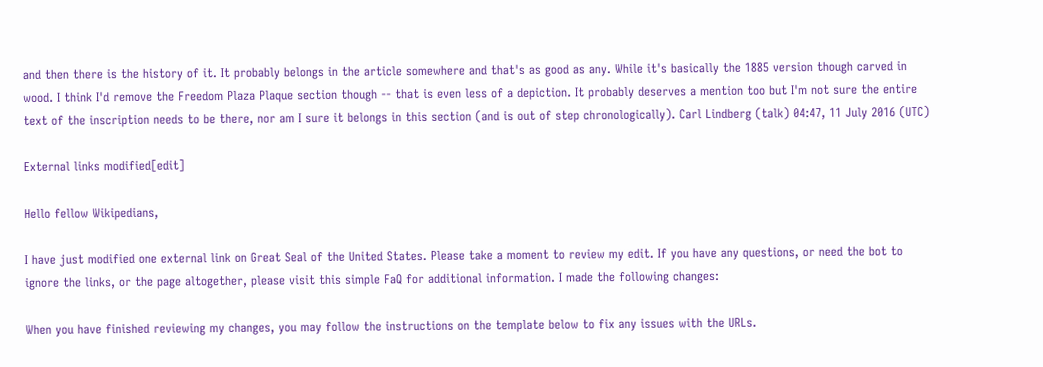and then there is the history of it. It probably belongs in the article somewhere and that's as good as any. While it's basically the 1885 version though carved in wood. I think I'd remove the Freedom Plaza Plaque section though -- that is even less of a depiction. It probably deserves a mention too but I'm not sure the entire text of the inscription needs to be there, nor am I sure it belongs in this section (and is out of step chronologically). Carl Lindberg (talk) 04:47, 11 July 2016 (UTC)

External links modified[edit]

Hello fellow Wikipedians,

I have just modified one external link on Great Seal of the United States. Please take a moment to review my edit. If you have any questions, or need the bot to ignore the links, or the page altogether, please visit this simple FaQ for additional information. I made the following changes:

When you have finished reviewing my changes, you may follow the instructions on the template below to fix any issues with the URLs.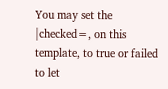You may set the |checked=, on this template, to true or failed to let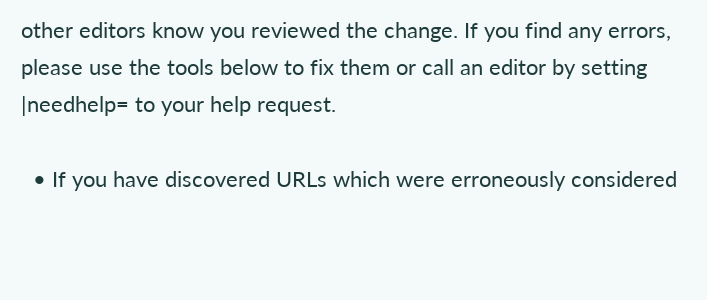other editors know you reviewed the change. If you find any errors, please use the tools below to fix them or call an editor by setting |needhelp= to your help request.

  • If you have discovered URLs which were erroneously considered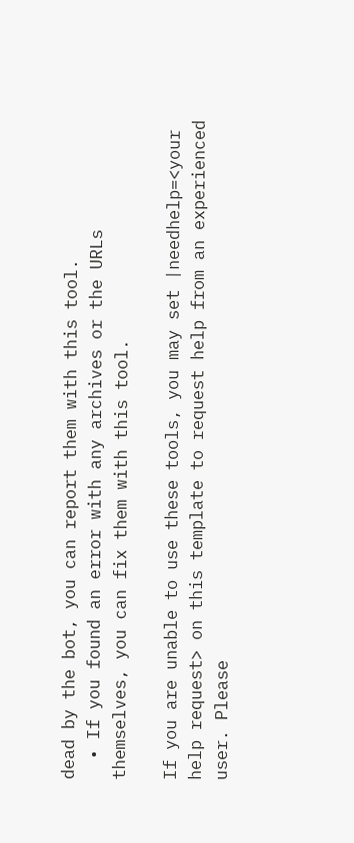dead by the bot, you can report them with this tool.
  • If you found an error with any archives or the URLs themselves, you can fix them with this tool.

If you are unable to use these tools, you may set |needhelp=<your help request> on this template to request help from an experienced user. Please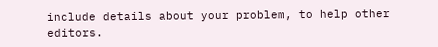include details about your problem, to help other editors.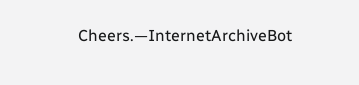Cheers.—InternetArchiveBot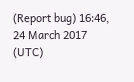(Report bug) 16:46, 24 March 2017 (UTC)